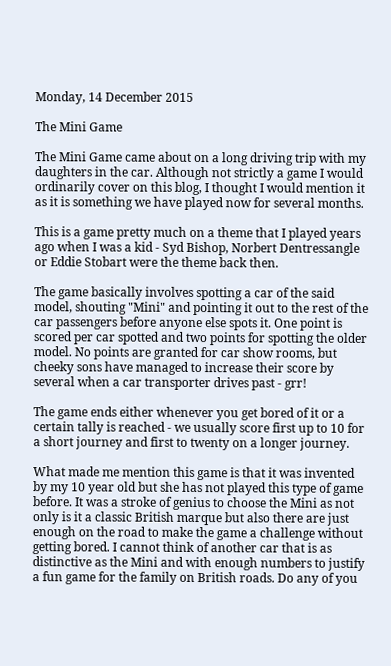Monday, 14 December 2015

The Mini Game

The Mini Game came about on a long driving trip with my daughters in the car. Although not strictly a game I would ordinarily cover on this blog, I thought I would mention it as it is something we have played now for several months.

This is a game pretty much on a theme that I played years ago when I was a kid - Syd Bishop, Norbert Dentressangle or Eddie Stobart were the theme back then.

The game basically involves spotting a car of the said model, shouting "Mini" and pointing it out to the rest of the car passengers before anyone else spots it. One point is scored per car spotted and two points for spotting the older model. No points are granted for car show rooms, but cheeky sons have managed to increase their score by several when a car transporter drives past - grr!

The game ends either whenever you get bored of it or a certain tally is reached - we usually score first up to 10 for a short journey and first to twenty on a longer journey.

What made me mention this game is that it was invented by my 10 year old but she has not played this type of game before. It was a stroke of genius to choose the Mini as not only is it a classic British marque but also there are just enough on the road to make the game a challenge without getting bored. I cannot think of another car that is as distinctive as the Mini and with enough numbers to justify a fun game for the family on British roads. Do any of you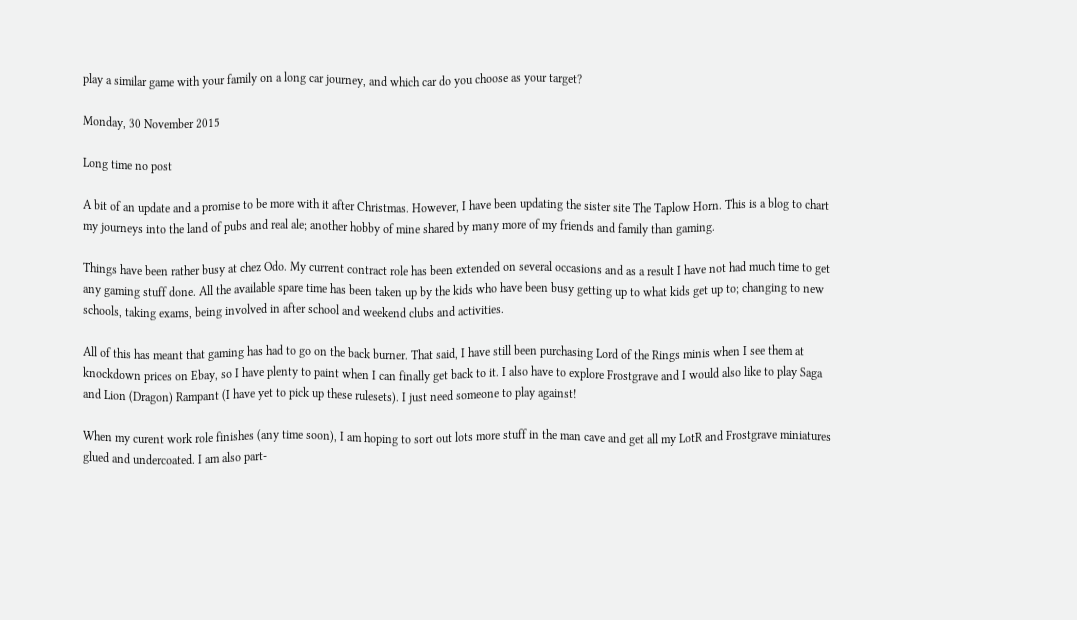play a similar game with your family on a long car journey, and which car do you choose as your target?

Monday, 30 November 2015

Long time no post

A bit of an update and a promise to be more with it after Christmas. However, I have been updating the sister site The Taplow Horn. This is a blog to chart my journeys into the land of pubs and real ale; another hobby of mine shared by many more of my friends and family than gaming.

Things have been rather busy at chez Odo. My current contract role has been extended on several occasions and as a result I have not had much time to get any gaming stuff done. All the available spare time has been taken up by the kids who have been busy getting up to what kids get up to; changing to new schools, taking exams, being involved in after school and weekend clubs and activities.

All of this has meant that gaming has had to go on the back burner. That said, I have still been purchasing Lord of the Rings minis when I see them at knockdown prices on Ebay, so I have plenty to paint when I can finally get back to it. I also have to explore Frostgrave and I would also like to play Saga and Lion (Dragon) Rampant (I have yet to pick up these rulesets). I just need someone to play against!

When my curent work role finishes (any time soon), I am hoping to sort out lots more stuff in the man cave and get all my LotR and Frostgrave miniatures glued and undercoated. I am also part-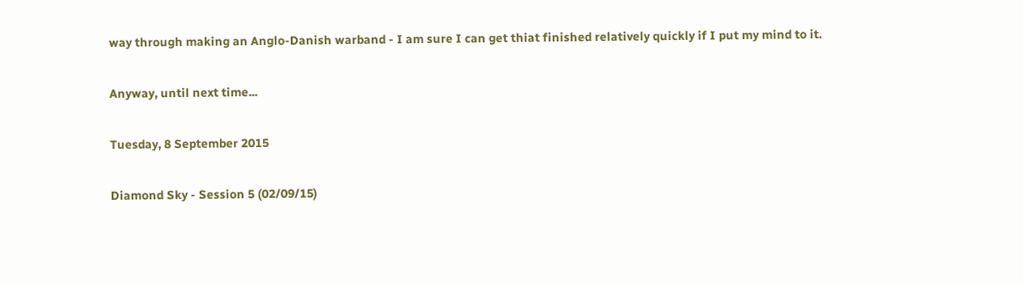way through making an Anglo-Danish warband - I am sure I can get thiat finished relatively quickly if I put my mind to it.

Anyway, until next time...

Tuesday, 8 September 2015

Diamond Sky - Session 5 (02/09/15)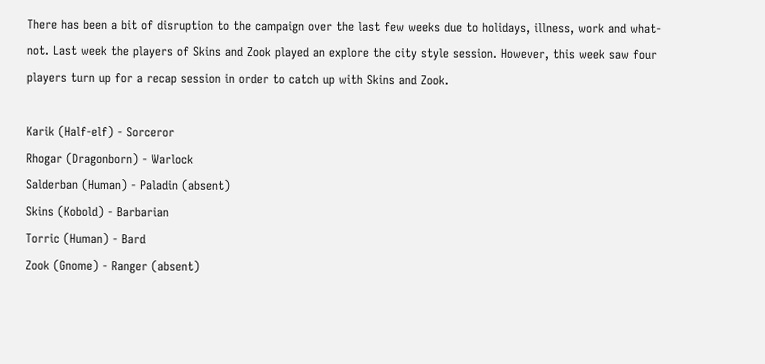There has been a bit of disruption to the campaign over the last few weeks due to holidays, illness, work and what-not. Last week the players of Skins and Zook played an explore the city style session. However, this week saw four players turn up for a recap session in order to catch up with Skins and Zook.

Karik (Half-elf) - Sorceror
Rhogar (Dragonborn) - Warlock
Salderban (Human) - Paladin (absent)
Skins (Kobold) - Barbarian
Torric (Human) - Bard
Zook (Gnome) - Ranger (absent)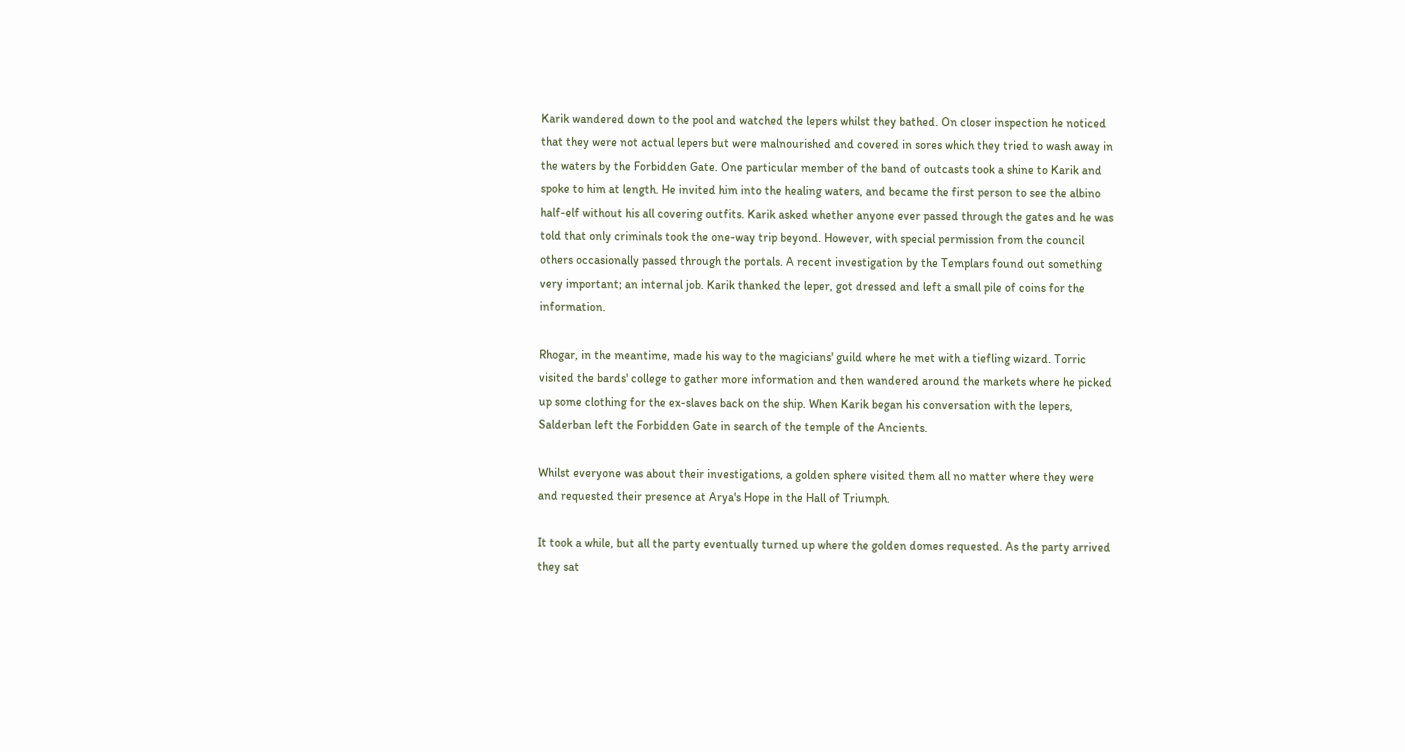Karik wandered down to the pool and watched the lepers whilst they bathed. On closer inspection he noticed that they were not actual lepers but were malnourished and covered in sores which they tried to wash away in the waters by the Forbidden Gate. One particular member of the band of outcasts took a shine to Karik and spoke to him at length. He invited him into the healing waters, and became the first person to see the albino half-elf without his all covering outfits. Karik asked whether anyone ever passed through the gates and he was told that only criminals took the one-way trip beyond. However, with special permission from the council others occasionally passed through the portals. A recent investigation by the Templars found out something very important; an internal job. Karik thanked the leper, got dressed and left a small pile of coins for the information.

Rhogar, in the meantime, made his way to the magicians' guild where he met with a tiefling wizard. Torric visited the bards' college to gather more information and then wandered around the markets where he picked up some clothing for the ex-slaves back on the ship. When Karik began his conversation with the lepers, Salderban left the Forbidden Gate in search of the temple of the Ancients.

Whilst everyone was about their investigations, a golden sphere visited them all no matter where they were and requested their presence at Arya's Hope in the Hall of Triumph.

It took a while, but all the party eventually turned up where the golden domes requested. As the party arrived they sat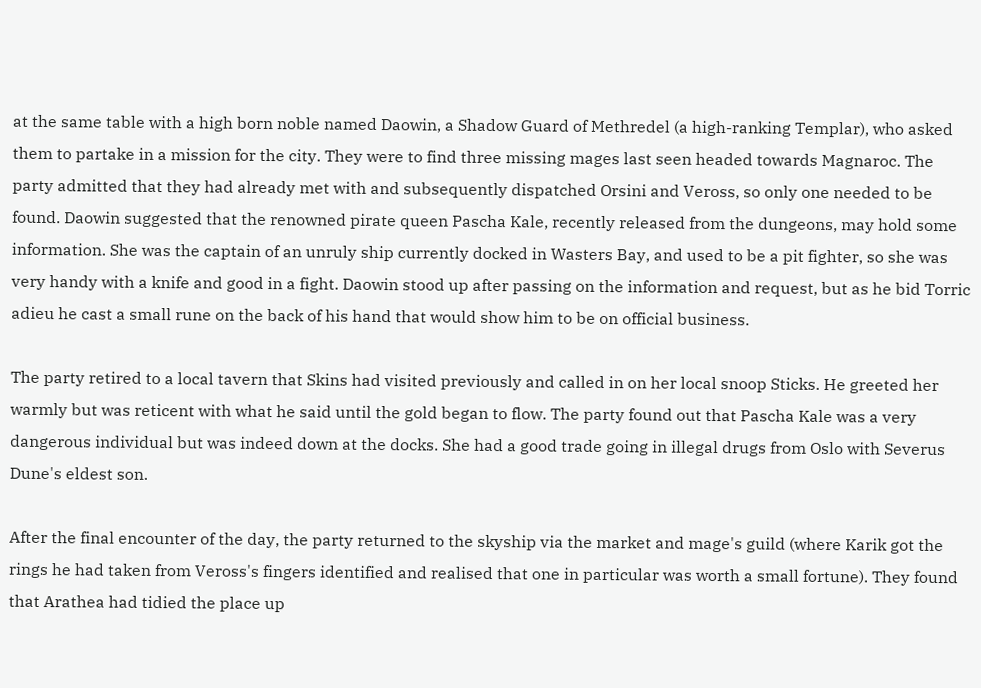at the same table with a high born noble named Daowin, a Shadow Guard of Methredel (a high-ranking Templar), who asked them to partake in a mission for the city. They were to find three missing mages last seen headed towards Magnaroc. The party admitted that they had already met with and subsequently dispatched Orsini and Veross, so only one needed to be found. Daowin suggested that the renowned pirate queen Pascha Kale, recently released from the dungeons, may hold some information. She was the captain of an unruly ship currently docked in Wasters Bay, and used to be a pit fighter, so she was very handy with a knife and good in a fight. Daowin stood up after passing on the information and request, but as he bid Torric adieu he cast a small rune on the back of his hand that would show him to be on official business.

The party retired to a local tavern that Skins had visited previously and called in on her local snoop Sticks. He greeted her warmly but was reticent with what he said until the gold began to flow. The party found out that Pascha Kale was a very dangerous individual but was indeed down at the docks. She had a good trade going in illegal drugs from Oslo with Severus Dune's eldest son.

After the final encounter of the day, the party returned to the skyship via the market and mage's guild (where Karik got the rings he had taken from Veross's fingers identified and realised that one in particular was worth a small fortune). They found that Arathea had tidied the place up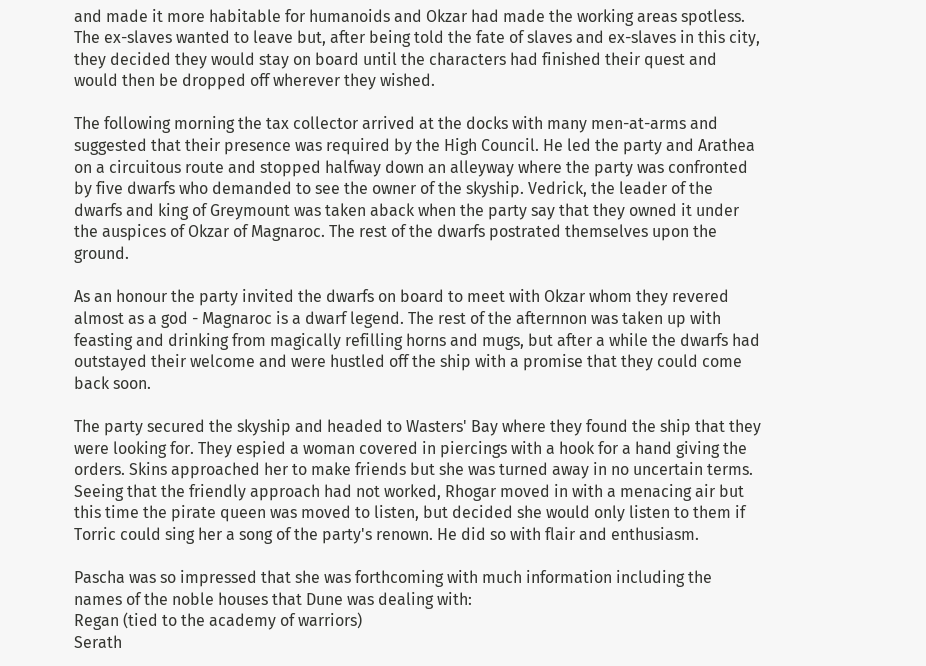and made it more habitable for humanoids and Okzar had made the working areas spotless. The ex-slaves wanted to leave but, after being told the fate of slaves and ex-slaves in this city, they decided they would stay on board until the characters had finished their quest and would then be dropped off wherever they wished.

The following morning the tax collector arrived at the docks with many men-at-arms and suggested that their presence was required by the High Council. He led the party and Arathea on a circuitous route and stopped halfway down an alleyway where the party was confronted by five dwarfs who demanded to see the owner of the skyship. Vedrick, the leader of the dwarfs and king of Greymount was taken aback when the party say that they owned it under the auspices of Okzar of Magnaroc. The rest of the dwarfs postrated themselves upon the ground.

As an honour the party invited the dwarfs on board to meet with Okzar whom they revered almost as a god - Magnaroc is a dwarf legend. The rest of the afternnon was taken up with feasting and drinking from magically refilling horns and mugs, but after a while the dwarfs had outstayed their welcome and were hustled off the ship with a promise that they could come back soon.

The party secured the skyship and headed to Wasters' Bay where they found the ship that they were looking for. They espied a woman covered in piercings with a hook for a hand giving the orders. Skins approached her to make friends but she was turned away in no uncertain terms. Seeing that the friendly approach had not worked, Rhogar moved in with a menacing air but this time the pirate queen was moved to listen, but decided she would only listen to them if Torric could sing her a song of the party's renown. He did so with flair and enthusiasm.

Pascha was so impressed that she was forthcoming with much information including the names of the noble houses that Dune was dealing with:
Regan (tied to the academy of warriors)
Serath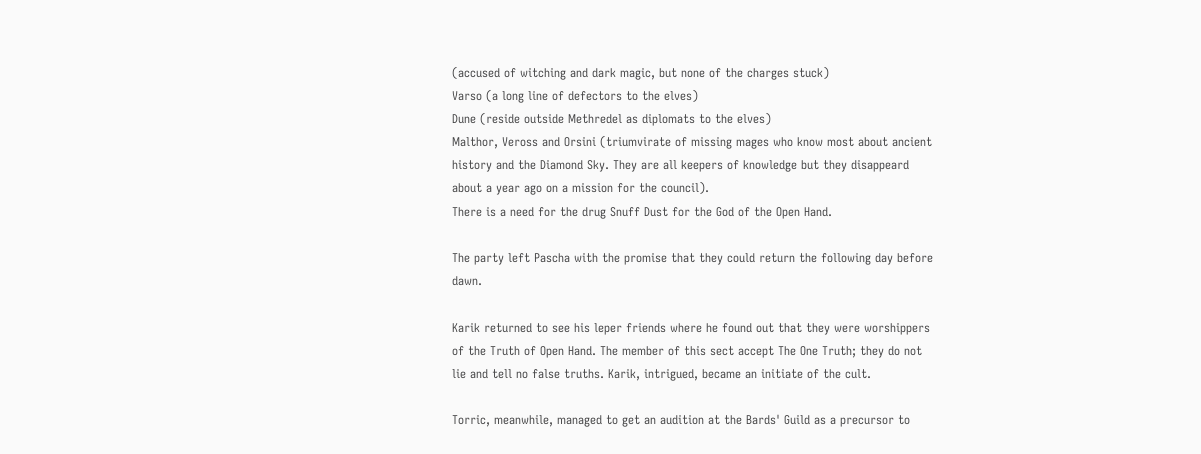(accused of witching and dark magic, but none of the charges stuck)
Varso (a long line of defectors to the elves)
Dune (reside outside Methredel as diplomats to the elves)
Malthor, Veross and Orsini (triumvirate of missing mages who know most about ancient history and the Diamond Sky. They are all keepers of knowledge but they disappeard about a year ago on a mission for the council).
There is a need for the drug Snuff Dust for the God of the Open Hand.

The party left Pascha with the promise that they could return the following day before dawn.

Karik returned to see his leper friends where he found out that they were worshippers of the Truth of Open Hand. The member of this sect accept The One Truth; they do not lie and tell no false truths. Karik, intrigued, became an initiate of the cult.

Torric, meanwhile, managed to get an audition at the Bards' Guild as a precursor to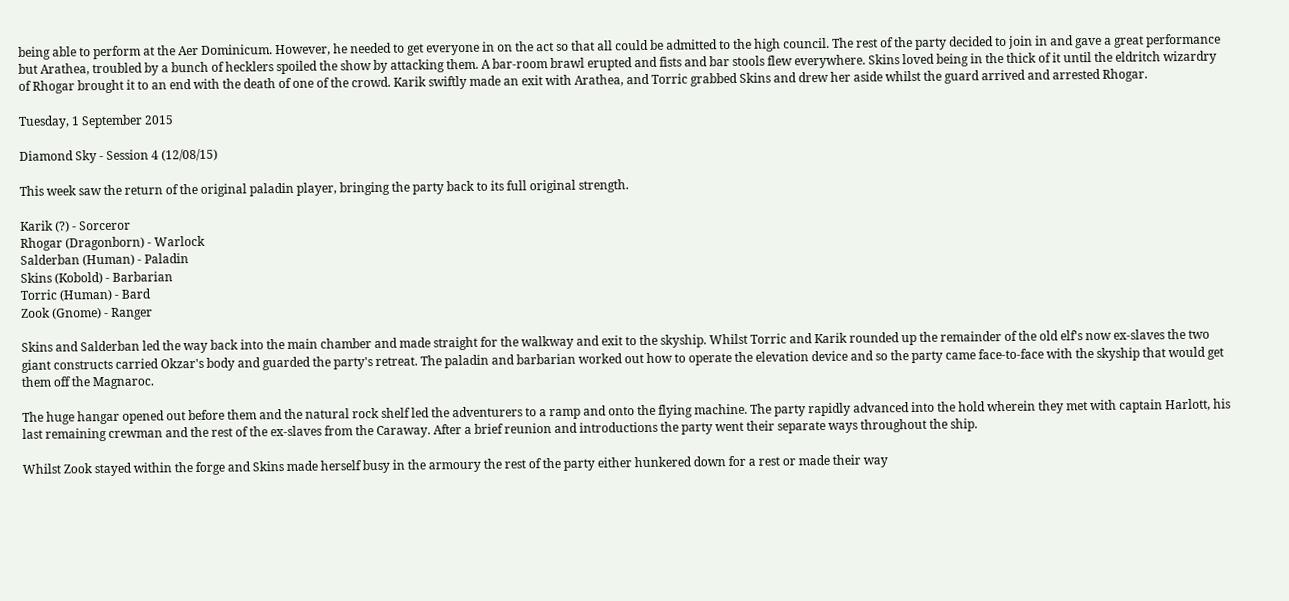being able to perform at the Aer Dominicum. However, he needed to get everyone in on the act so that all could be admitted to the high council. The rest of the party decided to join in and gave a great performance but Arathea, troubled by a bunch of hecklers spoiled the show by attacking them. A bar-room brawl erupted and fists and bar stools flew everywhere. Skins loved being in the thick of it until the eldritch wizardry of Rhogar brought it to an end with the death of one of the crowd. Karik swiftly made an exit with Arathea, and Torric grabbed Skins and drew her aside whilst the guard arrived and arrested Rhogar.

Tuesday, 1 September 2015

Diamond Sky - Session 4 (12/08/15)

This week saw the return of the original paladin player, bringing the party back to its full original strength.

Karik (?) - Sorceror
Rhogar (Dragonborn) - Warlock
Salderban (Human) - Paladin
Skins (Kobold) - Barbarian
Torric (Human) - Bard
Zook (Gnome) - Ranger

Skins and Salderban led the way back into the main chamber and made straight for the walkway and exit to the skyship. Whilst Torric and Karik rounded up the remainder of the old elf's now ex-slaves the two giant constructs carried Okzar's body and guarded the party's retreat. The paladin and barbarian worked out how to operate the elevation device and so the party came face-to-face with the skyship that would get them off the Magnaroc.

The huge hangar opened out before them and the natural rock shelf led the adventurers to a ramp and onto the flying machine. The party rapidly advanced into the hold wherein they met with captain Harlott, his last remaining crewman and the rest of the ex-slaves from the Caraway. After a brief reunion and introductions the party went their separate ways throughout the ship.

Whilst Zook stayed within the forge and Skins made herself busy in the armoury the rest of the party either hunkered down for a rest or made their way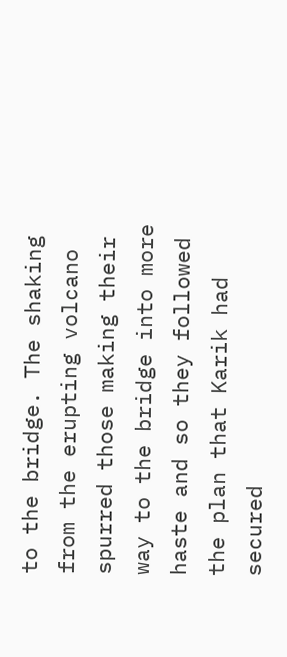to the bridge. The shaking from the erupting volcano spurred those making their way to the bridge into more haste and so they followed the plan that Karik had secured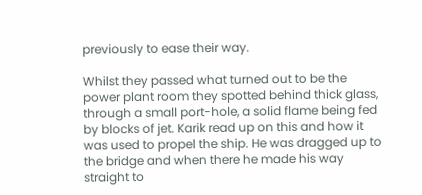previously to ease their way.

Whilst they passed what turned out to be the power plant room they spotted behind thick glass, through a small port-hole, a solid flame being fed by blocks of jet. Karik read up on this and how it was used to propel the ship. He was dragged up to the bridge and when there he made his way straight to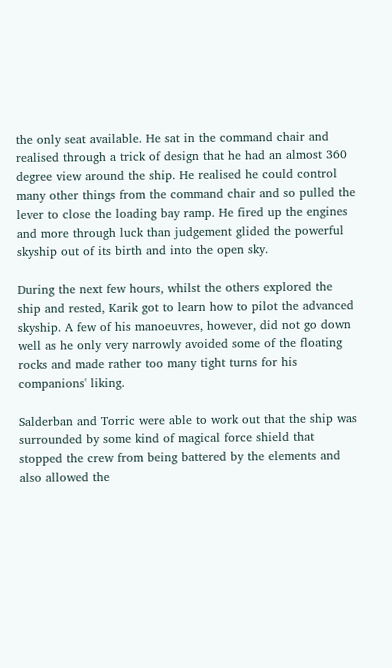the only seat available. He sat in the command chair and realised through a trick of design that he had an almost 360 degree view around the ship. He realised he could control many other things from the command chair and so pulled the lever to close the loading bay ramp. He fired up the engines and more through luck than judgement glided the powerful skyship out of its birth and into the open sky.

During the next few hours, whilst the others explored the ship and rested, Karik got to learn how to pilot the advanced skyship. A few of his manoeuvres, however, did not go down well as he only very narrowly avoided some of the floating rocks and made rather too many tight turns for his companions' liking.

Salderban and Torric were able to work out that the ship was surrounded by some kind of magical force shield that stopped the crew from being battered by the elements and also allowed the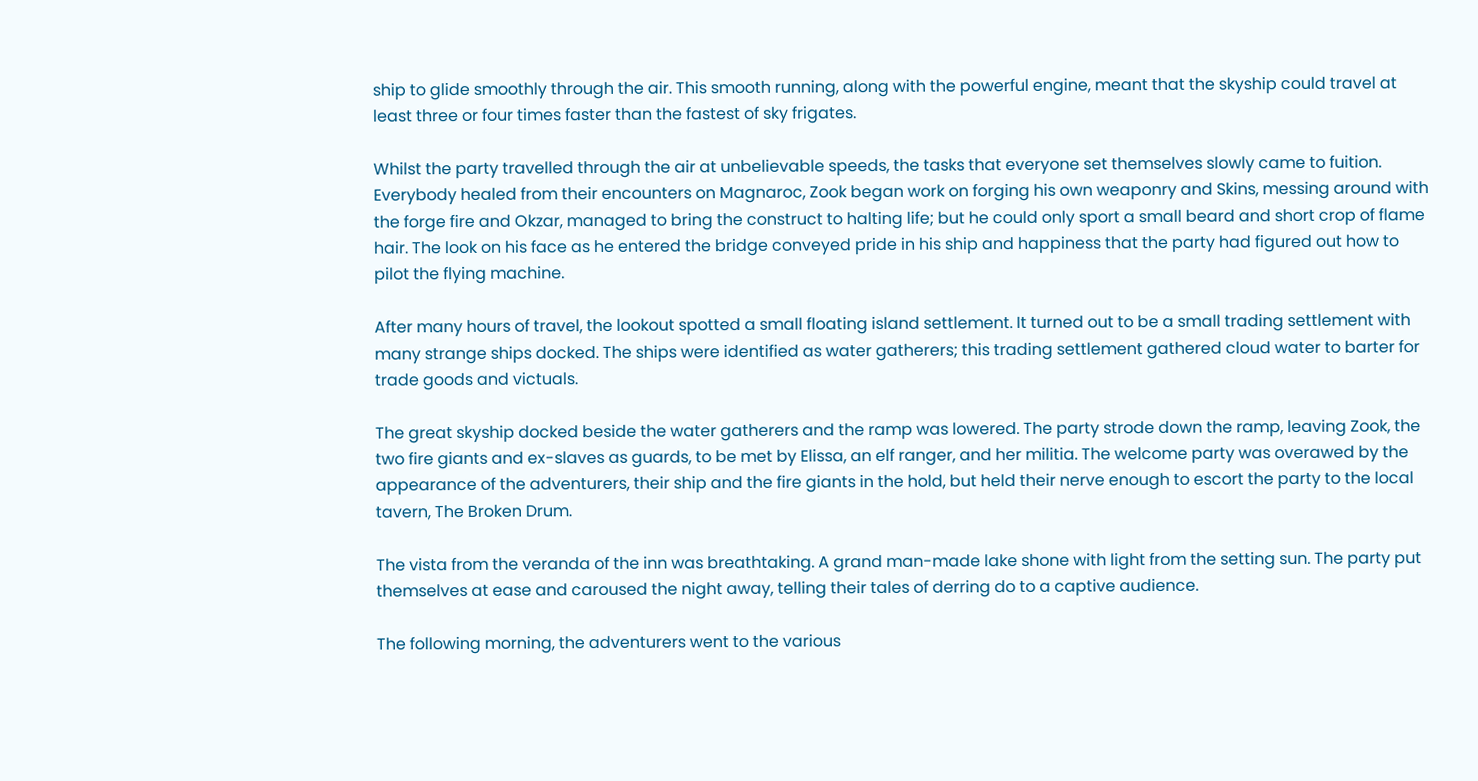ship to glide smoothly through the air. This smooth running, along with the powerful engine, meant that the skyship could travel at least three or four times faster than the fastest of sky frigates.

Whilst the party travelled through the air at unbelievable speeds, the tasks that everyone set themselves slowly came to fuition. Everybody healed from their encounters on Magnaroc, Zook began work on forging his own weaponry and Skins, messing around with the forge fire and Okzar, managed to bring the construct to halting life; but he could only sport a small beard and short crop of flame hair. The look on his face as he entered the bridge conveyed pride in his ship and happiness that the party had figured out how to pilot the flying machine.

After many hours of travel, the lookout spotted a small floating island settlement. It turned out to be a small trading settlement with many strange ships docked. The ships were identified as water gatherers; this trading settlement gathered cloud water to barter for trade goods and victuals.

The great skyship docked beside the water gatherers and the ramp was lowered. The party strode down the ramp, leaving Zook, the two fire giants and ex-slaves as guards, to be met by Elissa, an elf ranger, and her militia. The welcome party was overawed by the appearance of the adventurers, their ship and the fire giants in the hold, but held their nerve enough to escort the party to the local tavern, The Broken Drum.

The vista from the veranda of the inn was breathtaking. A grand man-made lake shone with light from the setting sun. The party put themselves at ease and caroused the night away, telling their tales of derring do to a captive audience.

The following morning, the adventurers went to the various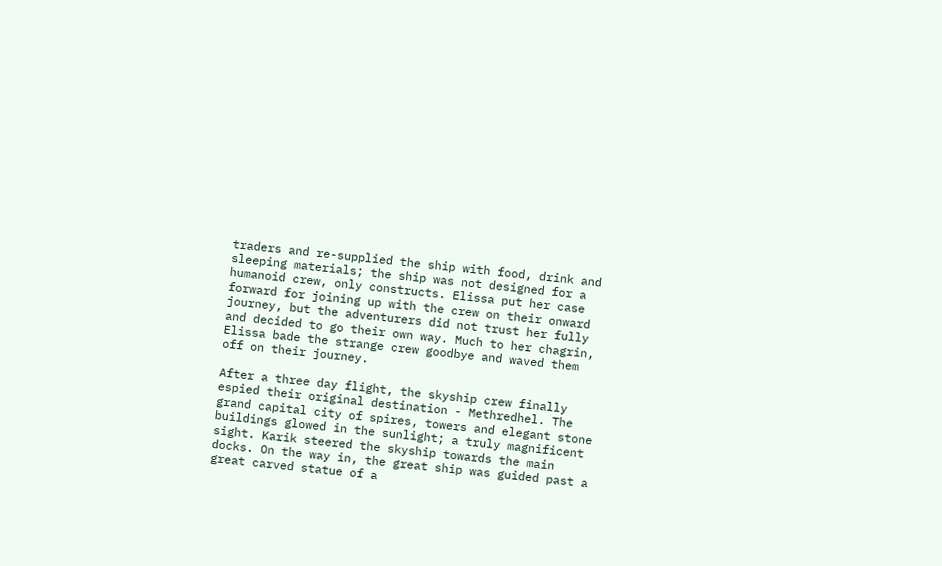traders and re-supplied the ship with food, drink and sleeping materials; the ship was not designed for a humanoid crew, only constructs. Elissa put her case forward for joining up with the crew on their onward journey, but the adventurers did not trust her fully and decided to go their own way. Much to her chagrin, Elissa bade the strange crew goodbye and waved them off on their journey.

After a three day flight, the skyship crew finally espied their original destination - Methredhel. The grand capital city of spires, towers and elegant stone buildings glowed in the sunlight; a truly magnificent sight. Karik steered the skyship towards the main docks. On the way in, the great ship was guided past a great carved statue of a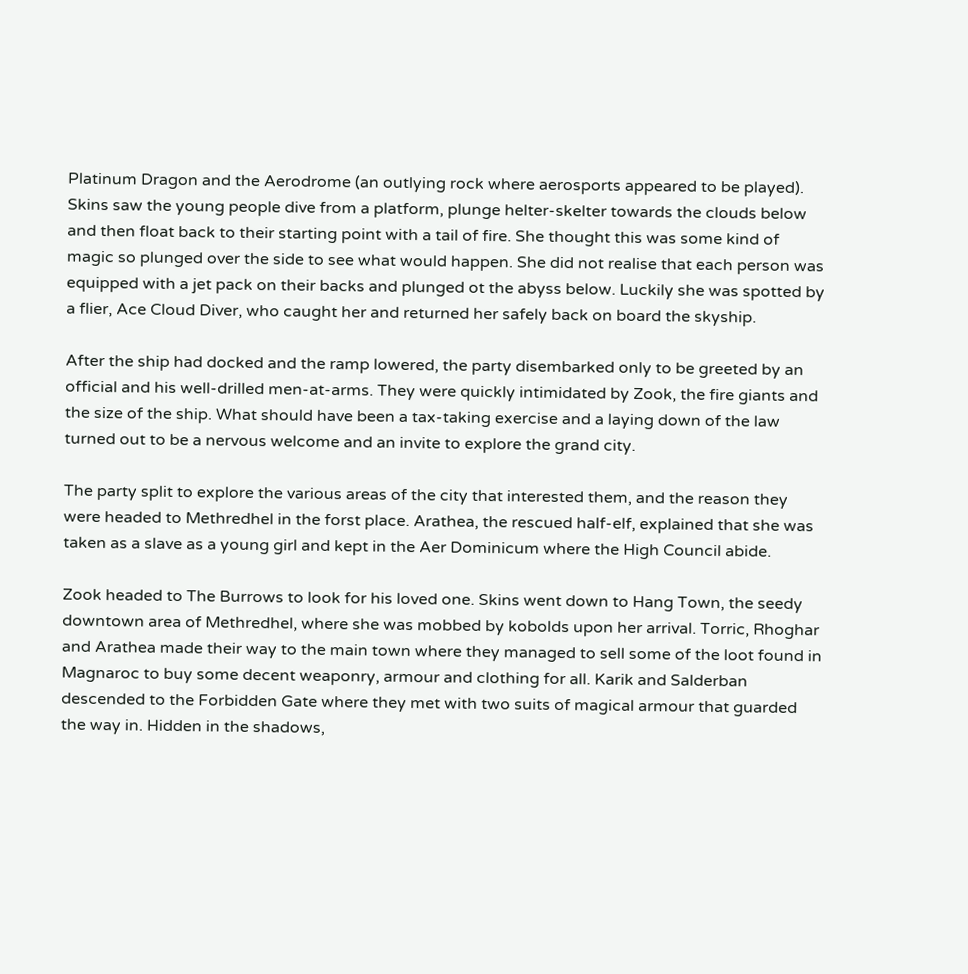Platinum Dragon and the Aerodrome (an outlying rock where aerosports appeared to be played). Skins saw the young people dive from a platform, plunge helter-skelter towards the clouds below and then float back to their starting point with a tail of fire. She thought this was some kind of magic so plunged over the side to see what would happen. She did not realise that each person was equipped with a jet pack on their backs and plunged ot the abyss below. Luckily she was spotted by a flier, Ace Cloud Diver, who caught her and returned her safely back on board the skyship.

After the ship had docked and the ramp lowered, the party disembarked only to be greeted by an official and his well-drilled men-at-arms. They were quickly intimidated by Zook, the fire giants and the size of the ship. What should have been a tax-taking exercise and a laying down of the law turned out to be a nervous welcome and an invite to explore the grand city.

The party split to explore the various areas of the city that interested them, and the reason they were headed to Methredhel in the forst place. Arathea, the rescued half-elf, explained that she was taken as a slave as a young girl and kept in the Aer Dominicum where the High Council abide.

Zook headed to The Burrows to look for his loved one. Skins went down to Hang Town, the seedy downtown area of Methredhel, where she was mobbed by kobolds upon her arrival. Torric, Rhoghar and Arathea made their way to the main town where they managed to sell some of the loot found in Magnaroc to buy some decent weaponry, armour and clothing for all. Karik and Salderban descended to the Forbidden Gate where they met with two suits of magical armour that guarded the way in. Hidden in the shadows,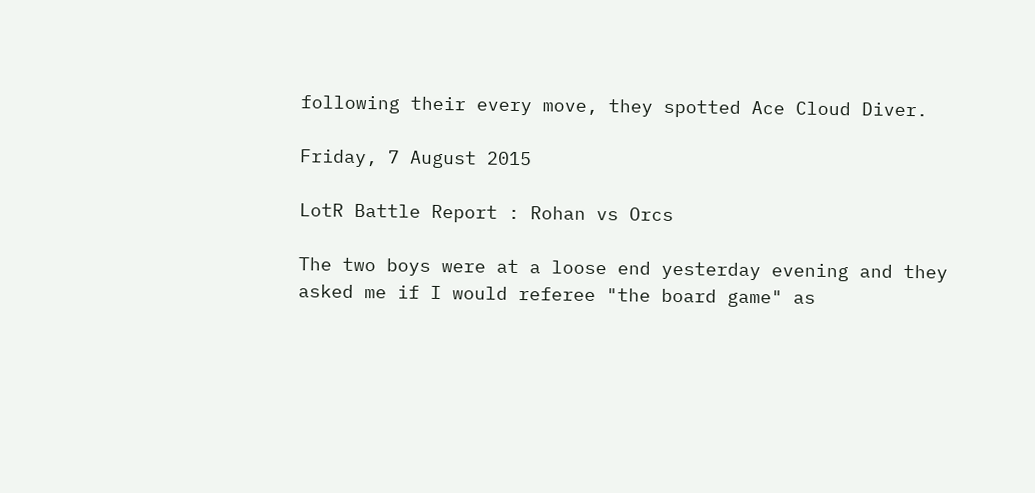following their every move, they spotted Ace Cloud Diver.

Friday, 7 August 2015

LotR Battle Report : Rohan vs Orcs

The two boys were at a loose end yesterday evening and they asked me if I would referee "the board game" as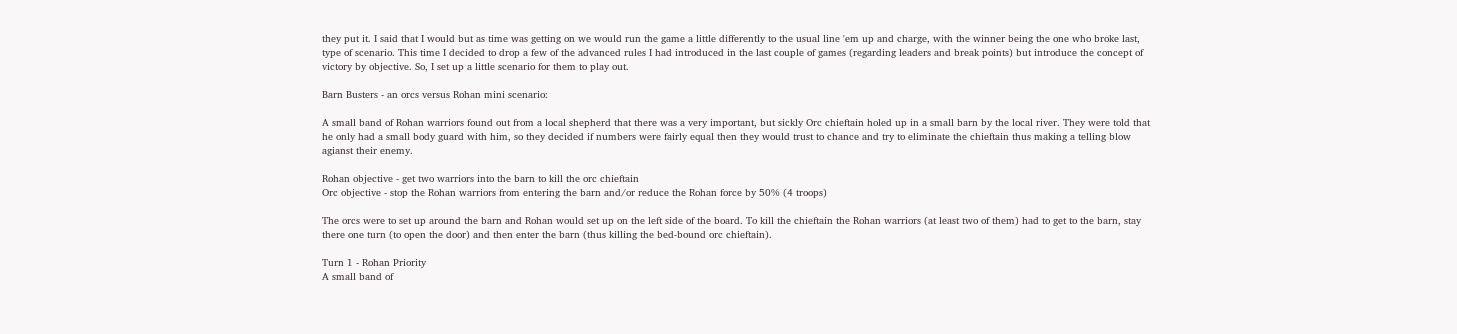they put it. I said that I would but as time was getting on we would run the game a little differently to the usual line 'em up and charge, with the winner being the one who broke last, type of scenario. This time I decided to drop a few of the advanced rules I had introduced in the last couple of games (regarding leaders and break points) but introduce the concept of victory by objective. So, I set up a little scenario for them to play out.

Barn Busters - an orcs versus Rohan mini scenario:

A small band of Rohan warriors found out from a local shepherd that there was a very important, but sickly Orc chieftain holed up in a small barn by the local river. They were told that he only had a small body guard with him, so they decided if numbers were fairly equal then they would trust to chance and try to eliminate the chieftain thus making a telling blow agianst their enemy.

Rohan objective - get two warriors into the barn to kill the orc chieftain
Orc objective - stop the Rohan warriors from entering the barn and/or reduce the Rohan force by 50% (4 troops)

The orcs were to set up around the barn and Rohan would set up on the left side of the board. To kill the chieftain the Rohan warriors (at least two of them) had to get to the barn, stay there one turn (to open the door) and then enter the barn (thus killing the bed-bound orc chieftain).

Turn 1 - Rohan Priority
A small band of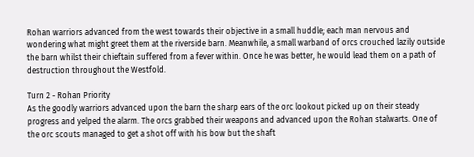Rohan warriors advanced from the west towards their objective in a small huddle; each man nervous and wondering what might greet them at the riverside barn. Meanwhile, a small warband of orcs crouched lazily outside the barn whilst their chieftain suffered from a fever within. Once he was better, he would lead them on a path of destruction throughout the Westfold.

Turn 2 - Rohan Priority
As the goodly warriors advanced upon the barn the sharp ears of the orc lookout picked up on their steady progress and yelped the alarm. The orcs grabbed their weapons and advanced upon the Rohan stalwarts. One of the orc scouts managed to get a shot off with his bow but the shaft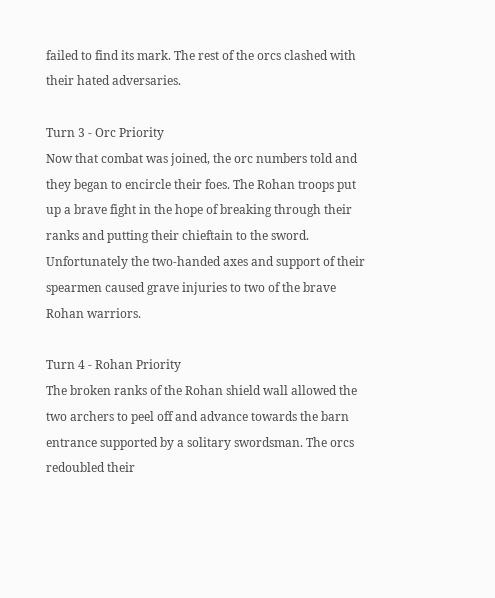failed to find its mark. The rest of the orcs clashed with their hated adversaries.

Turn 3 - Orc Priority
Now that combat was joined, the orc numbers told and they began to encircle their foes. The Rohan troops put up a brave fight in the hope of breaking through their ranks and putting their chieftain to the sword. Unfortunately the two-handed axes and support of their spearmen caused grave injuries to two of the brave Rohan warriors.

Turn 4 - Rohan Priority
The broken ranks of the Rohan shield wall allowed the two archers to peel off and advance towards the barn entrance supported by a solitary swordsman. The orcs redoubled their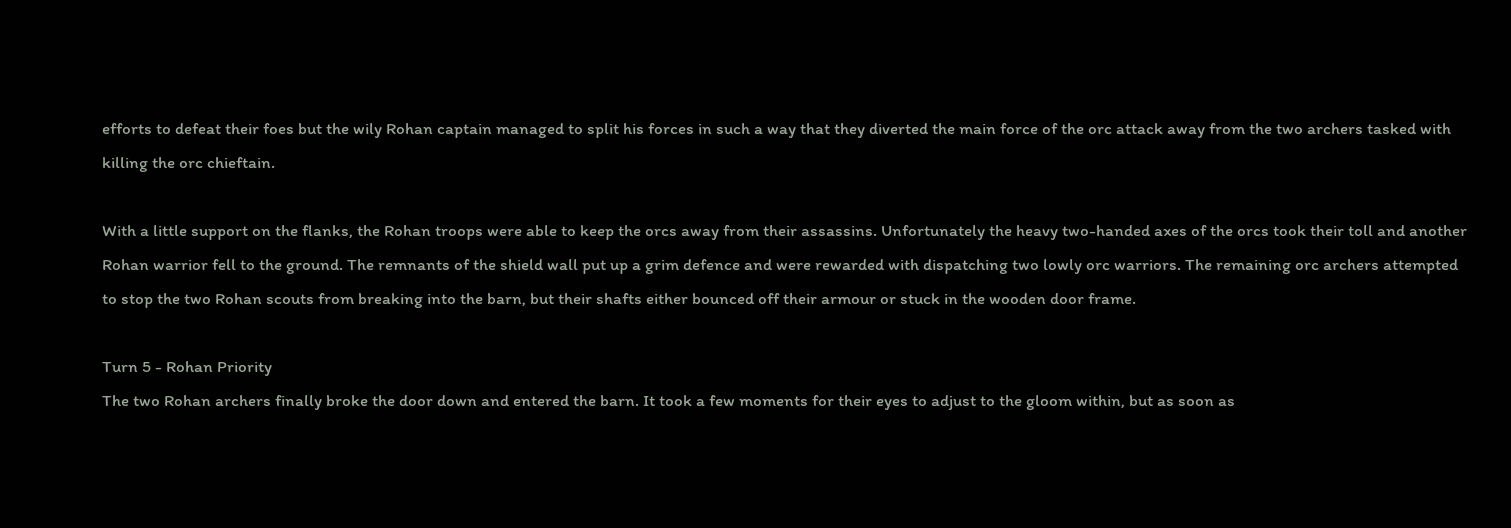efforts to defeat their foes but the wily Rohan captain managed to split his forces in such a way that they diverted the main force of the orc attack away from the two archers tasked with killing the orc chieftain.

With a little support on the flanks, the Rohan troops were able to keep the orcs away from their assassins. Unfortunately the heavy two-handed axes of the orcs took their toll and another Rohan warrior fell to the ground. The remnants of the shield wall put up a grim defence and were rewarded with dispatching two lowly orc warriors. The remaining orc archers attempted to stop the two Rohan scouts from breaking into the barn, but their shafts either bounced off their armour or stuck in the wooden door frame.

Turn 5 - Rohan Priority
The two Rohan archers finally broke the door down and entered the barn. It took a few moments for their eyes to adjust to the gloom within, but as soon as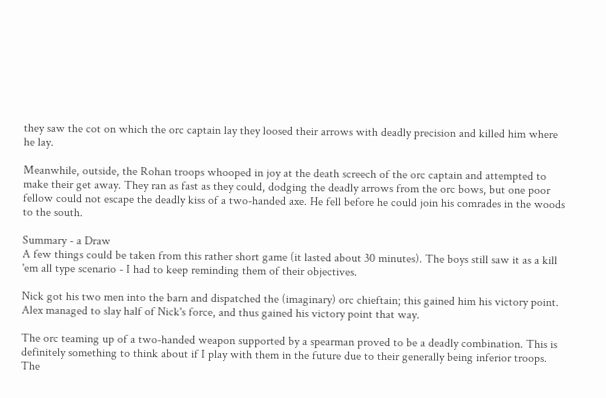they saw the cot on which the orc captain lay they loosed their arrows with deadly precision and killed him where he lay.

Meanwhile, outside, the Rohan troops whooped in joy at the death screech of the orc captain and attempted to make their get away. They ran as fast as they could, dodging the deadly arrows from the orc bows, but one poor fellow could not escape the deadly kiss of a two-handed axe. He fell before he could join his comrades in the woods to the south.

Summary - a Draw
A few things could be taken from this rather short game (it lasted about 30 minutes). The boys still saw it as a kill 'em all type scenario - I had to keep reminding them of their objectives.

Nick got his two men into the barn and dispatched the (imaginary) orc chieftain; this gained him his victory point. Alex managed to slay half of Nick's force, and thus gained his victory point that way.

The orc teaming up of a two-handed weapon supported by a spearman proved to be a deadly combination. This is definitely something to think about if I play with them in the future due to their generally being inferior troops. The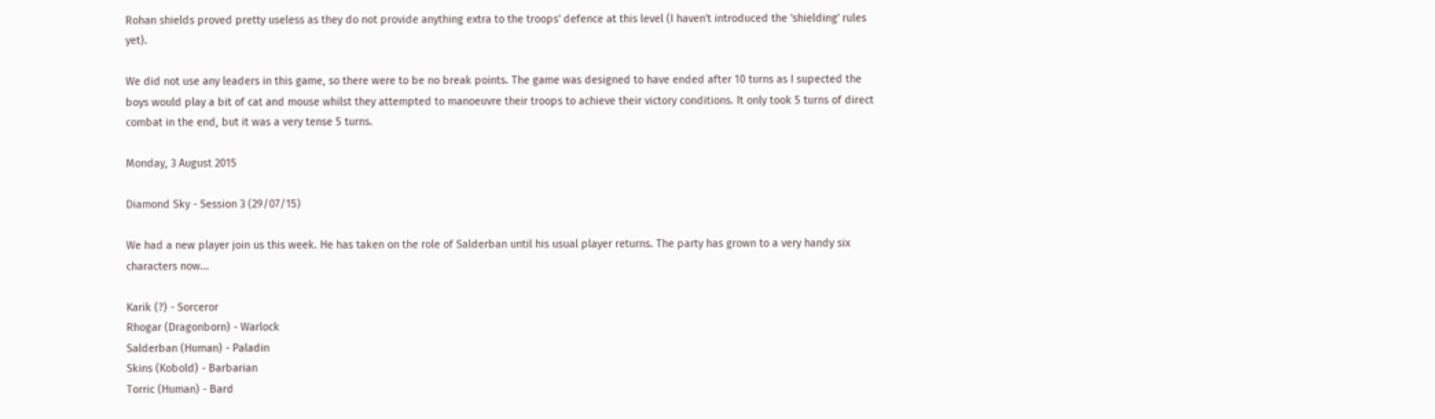Rohan shields proved pretty useless as they do not provide anything extra to the troops' defence at this level (I haven't introduced the 'shielding' rules yet).

We did not use any leaders in this game, so there were to be no break points. The game was designed to have ended after 10 turns as I supected the boys would play a bit of cat and mouse whilst they attempted to manoeuvre their troops to achieve their victory conditions. It only took 5 turns of direct combat in the end, but it was a very tense 5 turns.

Monday, 3 August 2015

Diamond Sky - Session 3 (29/07/15)

We had a new player join us this week. He has taken on the role of Salderban until his usual player returns. The party has grown to a very handy six characters now...

Karik (?) - Sorceror
Rhogar (Dragonborn) - Warlock
Salderban (Human) - Paladin
Skins (Kobold) - Barbarian
Torric (Human) - Bard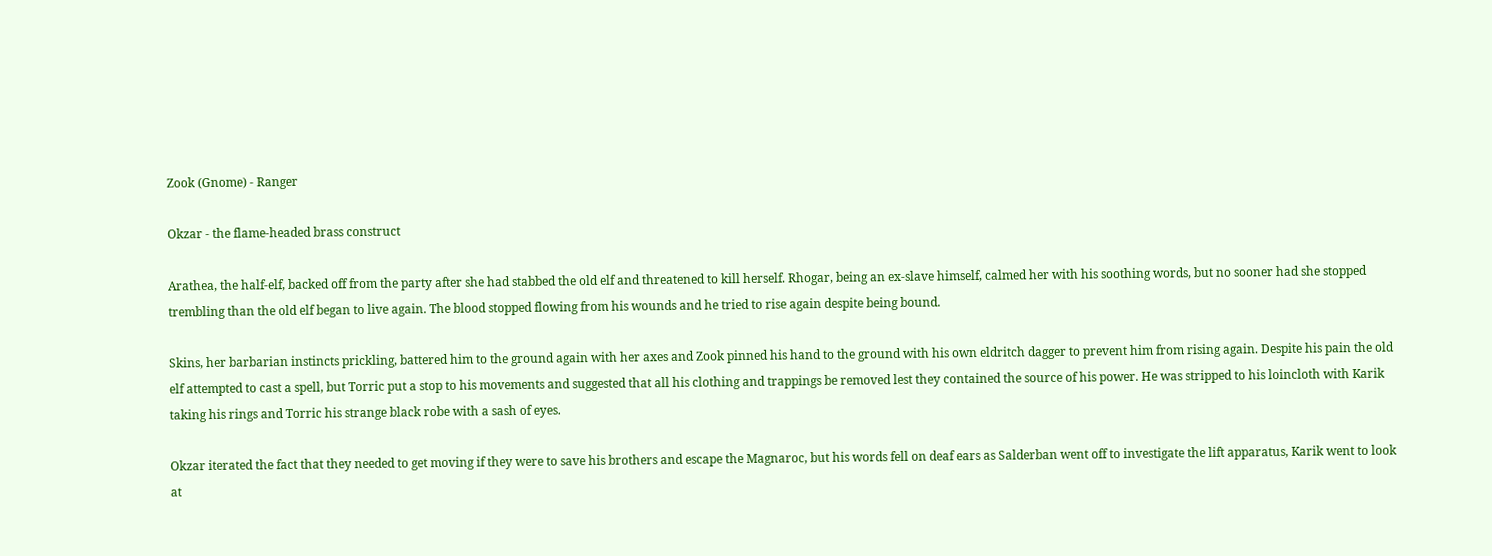Zook (Gnome) - Ranger

Okzar - the flame-headed brass construct

Arathea, the half-elf, backed off from the party after she had stabbed the old elf and threatened to kill herself. Rhogar, being an ex-slave himself, calmed her with his soothing words, but no sooner had she stopped trembling than the old elf began to live again. The blood stopped flowing from his wounds and he tried to rise again despite being bound.

Skins, her barbarian instincts prickling, battered him to the ground again with her axes and Zook pinned his hand to the ground with his own eldritch dagger to prevent him from rising again. Despite his pain the old elf attempted to cast a spell, but Torric put a stop to his movements and suggested that all his clothing and trappings be removed lest they contained the source of his power. He was stripped to his loincloth with Karik taking his rings and Torric his strange black robe with a sash of eyes.

Okzar iterated the fact that they needed to get moving if they were to save his brothers and escape the Magnaroc, but his words fell on deaf ears as Salderban went off to investigate the lift apparatus, Karik went to look at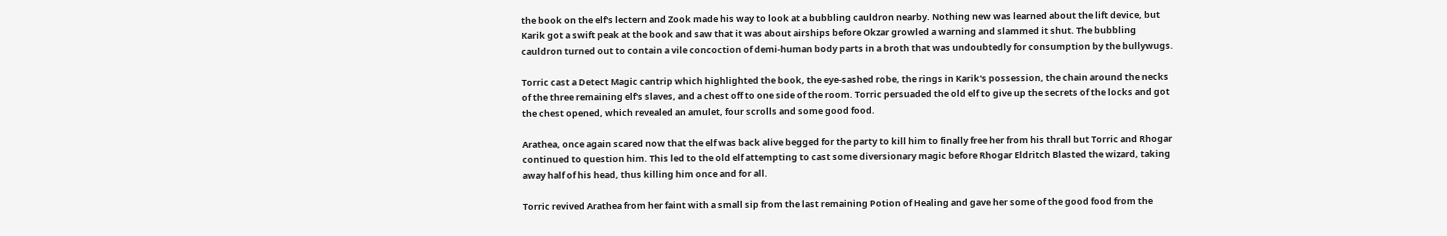the book on the elf's lectern and Zook made his way to look at a bubbling cauldron nearby. Nothing new was learned about the lift device, but Karik got a swift peak at the book and saw that it was about airships before Okzar growled a warning and slammed it shut. The bubbling cauldron turned out to contain a vile concoction of demi-human body parts in a broth that was undoubtedly for consumption by the bullywugs.

Torric cast a Detect Magic cantrip which highlighted the book, the eye-sashed robe, the rings in Karik's possession, the chain around the necks of the three remaining elf's slaves, and a chest off to one side of the room. Torric persuaded the old elf to give up the secrets of the locks and got the chest opened, which revealed an amulet, four scrolls and some good food.

Arathea, once again scared now that the elf was back alive begged for the party to kill him to finally free her from his thrall but Torric and Rhogar continued to question him. This led to the old elf attempting to cast some diversionary magic before Rhogar Eldritch Blasted the wizard, taking away half of his head, thus killing him once and for all.

Torric revived Arathea from her faint with a small sip from the last remaining Potion of Healing and gave her some of the good food from the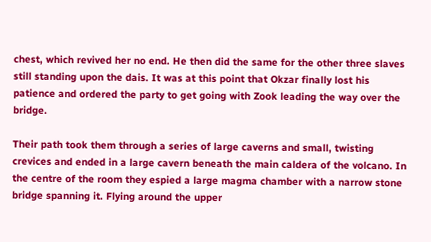chest, which revived her no end. He then did the same for the other three slaves still standing upon the dais. It was at this point that Okzar finally lost his patience and ordered the party to get going with Zook leading the way over the bridge.

Their path took them through a series of large caverns and small, twisting crevices and ended in a large cavern beneath the main caldera of the volcano. In the centre of the room they espied a large magma chamber with a narrow stone bridge spanning it. Flying around the upper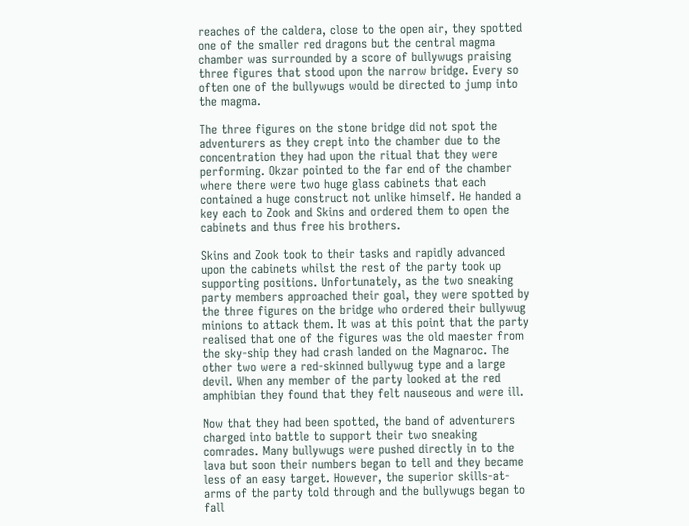reaches of the caldera, close to the open air, they spotted one of the smaller red dragons but the central magma chamber was surrounded by a score of bullywugs praising three figures that stood upon the narrow bridge. Every so often one of the bullywugs would be directed to jump into the magma.

The three figures on the stone bridge did not spot the adventurers as they crept into the chamber due to the concentration they had upon the ritual that they were performing. Okzar pointed to the far end of the chamber where there were two huge glass cabinets that each contained a huge construct not unlike himself. He handed a key each to Zook and Skins and ordered them to open the cabinets and thus free his brothers.

Skins and Zook took to their tasks and rapidly advanced upon the cabinets whilst the rest of the party took up supporting positions. Unfortunately, as the two sneaking party members approached their goal, they were spotted by the three figures on the bridge who ordered their bullywug minions to attack them. It was at this point that the party realised that one of the figures was the old maester from the sky-ship they had crash landed on the Magnaroc. The other two were a red-skinned bullywug type and a large devil. When any member of the party looked at the red amphibian they found that they felt nauseous and were ill.

Now that they had been spotted, the band of adventurers charged into battle to support their two sneaking comrades. Many bullywugs were pushed directly in to the lava but soon their numbers began to tell and they became less of an easy target. However, the superior skills-at-arms of the party told through and the bullywugs began to fall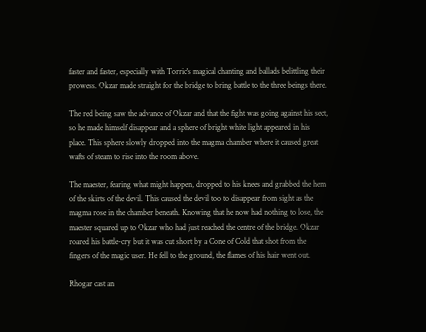faster and faster, especially with Torric's magical chanting and ballads belittling their prowess. Okzar made straight for the bridge to bring battle to the three beings there.

The red being saw the advance of Okzar and that the fight was going against his sect, so he made himself disappear and a sphere of bright white light appeared in his place. This sphere slowly dropped into the magma chamber where it caused great wafts of steam to rise into the room above.

The maester, fearing what might happen, dropped to his knees and grabbed the hem of the skirts of the devil. This caused the devil too to disappear from sight as the magma rose in the chamber beneath. Knowing that he now had nothing to lose, the maester squared up to Okzar who had just reached the centre of the bridge. Okzar roared his battle-cry but it was cut short by a Cone of Cold that shot from the fingers of the magic user. He fell to the ground, the flames of his hair went out.

Rhogar cast an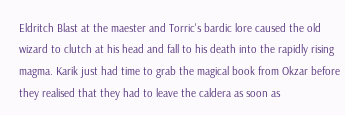Eldritch Blast at the maester and Torric's bardic lore caused the old wizard to clutch at his head and fall to his death into the rapidly rising magma. Karik just had time to grab the magical book from Okzar before they realised that they had to leave the caldera as soon as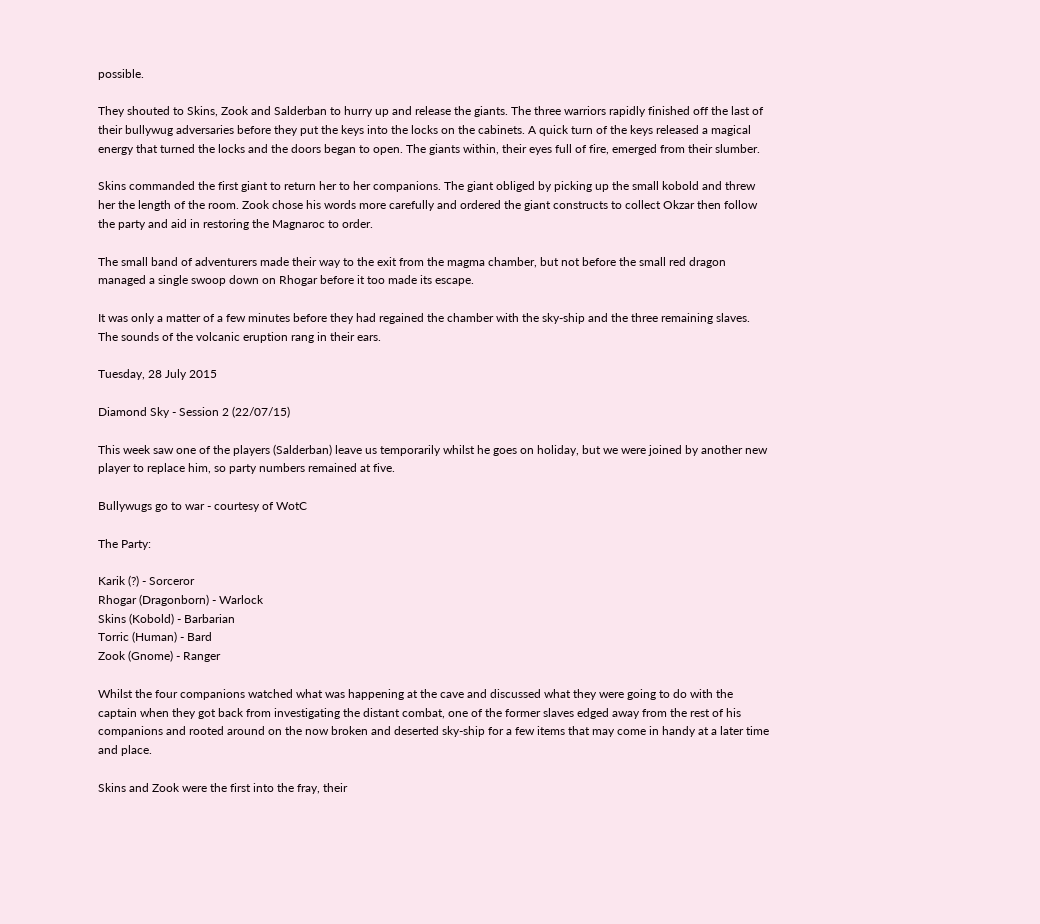possible.

They shouted to Skins, Zook and Salderban to hurry up and release the giants. The three warriors rapidly finished off the last of their bullywug adversaries before they put the keys into the locks on the cabinets. A quick turn of the keys released a magical energy that turned the locks and the doors began to open. The giants within, their eyes full of fire, emerged from their slumber.

Skins commanded the first giant to return her to her companions. The giant obliged by picking up the small kobold and threw her the length of the room. Zook chose his words more carefully and ordered the giant constructs to collect Okzar then follow the party and aid in restoring the Magnaroc to order.

The small band of adventurers made their way to the exit from the magma chamber, but not before the small red dragon managed a single swoop down on Rhogar before it too made its escape.

It was only a matter of a few minutes before they had regained the chamber with the sky-ship and the three remaining slaves. The sounds of the volcanic eruption rang in their ears.

Tuesday, 28 July 2015

Diamond Sky - Session 2 (22/07/15)

This week saw one of the players (Salderban) leave us temporarily whilst he goes on holiday, but we were joined by another new player to replace him, so party numbers remained at five.

Bullywugs go to war - courtesy of WotC

The Party:

Karik (?) - Sorceror
Rhogar (Dragonborn) - Warlock
Skins (Kobold) - Barbarian
Torric (Human) - Bard
Zook (Gnome) - Ranger

Whilst the four companions watched what was happening at the cave and discussed what they were going to do with the captain when they got back from investigating the distant combat, one of the former slaves edged away from the rest of his companions and rooted around on the now broken and deserted sky-ship for a few items that may come in handy at a later time and place.

Skins and Zook were the first into the fray, their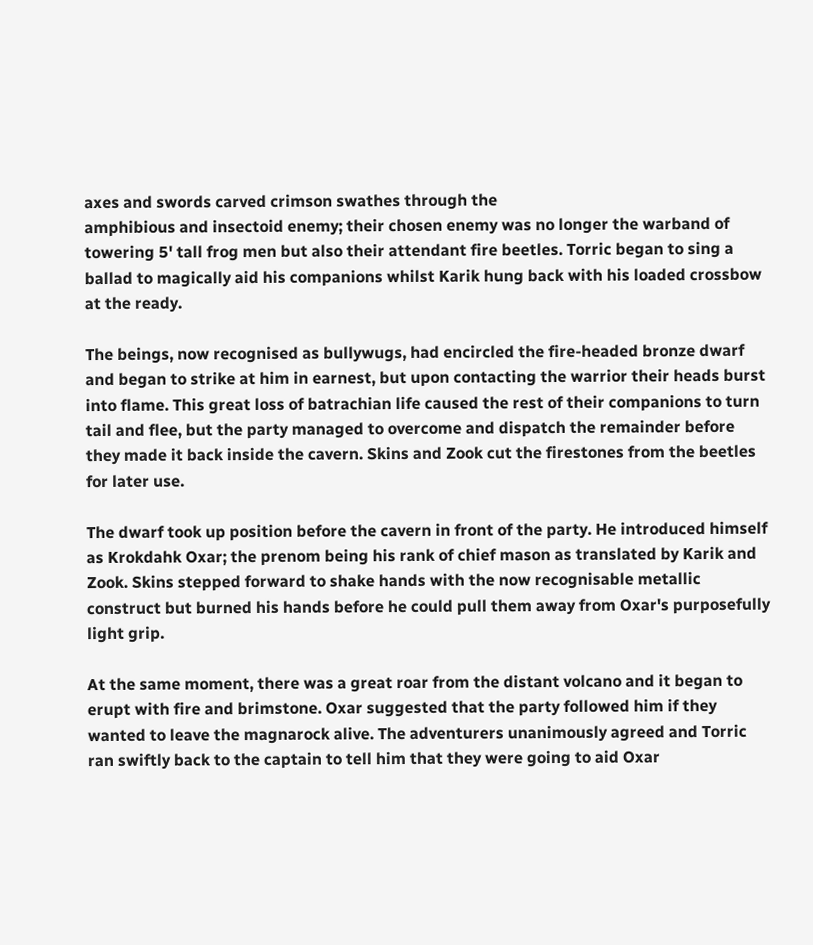axes and swords carved crimson swathes through the
amphibious and insectoid enemy; their chosen enemy was no longer the warband of towering 5' tall frog men but also their attendant fire beetles. Torric began to sing a ballad to magically aid his companions whilst Karik hung back with his loaded crossbow at the ready.

The beings, now recognised as bullywugs, had encircled the fire-headed bronze dwarf and began to strike at him in earnest, but upon contacting the warrior their heads burst into flame. This great loss of batrachian life caused the rest of their companions to turn tail and flee, but the party managed to overcome and dispatch the remainder before they made it back inside the cavern. Skins and Zook cut the firestones from the beetles for later use.

The dwarf took up position before the cavern in front of the party. He introduced himself as Krokdahk Oxar; the prenom being his rank of chief mason as translated by Karik and Zook. Skins stepped forward to shake hands with the now recognisable metallic construct but burned his hands before he could pull them away from Oxar's purposefully light grip.

At the same moment, there was a great roar from the distant volcano and it began to erupt with fire and brimstone. Oxar suggested that the party followed him if they wanted to leave the magnarock alive. The adventurers unanimously agreed and Torric ran swiftly back to the captain to tell him that they were going to aid Oxar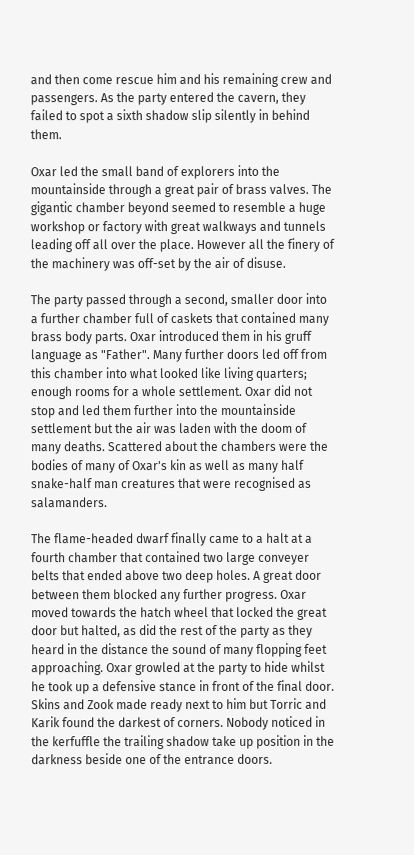and then come rescue him and his remaining crew and passengers. As the party entered the cavern, they failed to spot a sixth shadow slip silently in behind them.

Oxar led the small band of explorers into the mountainside through a great pair of brass valves. The gigantic chamber beyond seemed to resemble a huge workshop or factory with great walkways and tunnels leading off all over the place. However all the finery of the machinery was off-set by the air of disuse.

The party passed through a second, smaller door into a further chamber full of caskets that contained many brass body parts. Oxar introduced them in his gruff language as "Father". Many further doors led off from this chamber into what looked like living quarters; enough rooms for a whole settlement. Oxar did not stop and led them further into the mountainside settlement but the air was laden with the doom of many deaths. Scattered about the chambers were the bodies of many of Oxar's kin as well as many half snake-half man creatures that were recognised as salamanders.

The flame-headed dwarf finally came to a halt at a fourth chamber that contained two large conveyer belts that ended above two deep holes. A great door between them blocked any further progress. Oxar moved towards the hatch wheel that locked the great door but halted, as did the rest of the party as they heard in the distance the sound of many flopping feet approaching. Oxar growled at the party to hide whilst he took up a defensive stance in front of the final door. Skins and Zook made ready next to him but Torric and Karik found the darkest of corners. Nobody noticed in the kerfuffle the trailing shadow take up position in the darkness beside one of the entrance doors.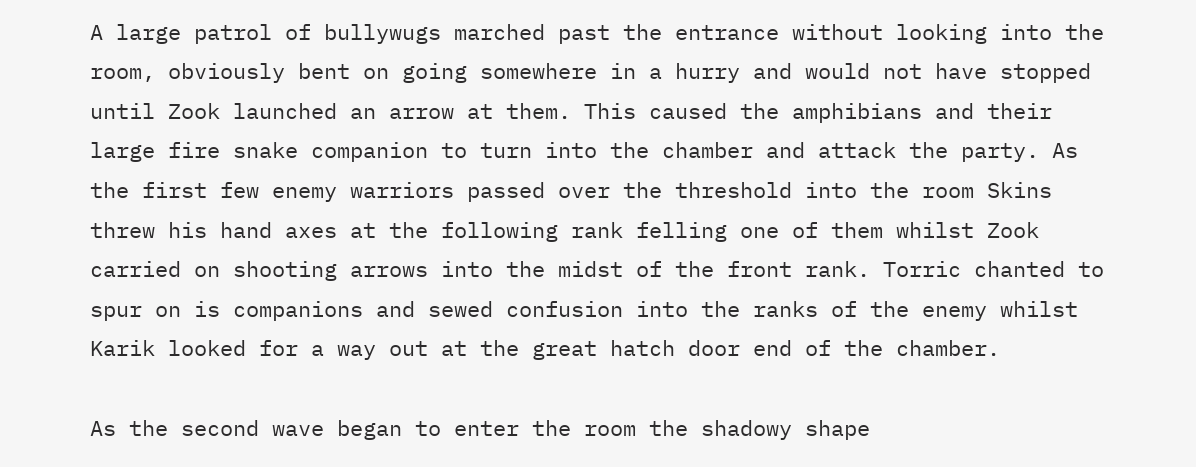A large patrol of bullywugs marched past the entrance without looking into the room, obviously bent on going somewhere in a hurry and would not have stopped until Zook launched an arrow at them. This caused the amphibians and their large fire snake companion to turn into the chamber and attack the party. As the first few enemy warriors passed over the threshold into the room Skins threw his hand axes at the following rank felling one of them whilst Zook carried on shooting arrows into the midst of the front rank. Torric chanted to spur on is companions and sewed confusion into the ranks of the enemy whilst Karik looked for a way out at the great hatch door end of the chamber.

As the second wave began to enter the room the shadowy shape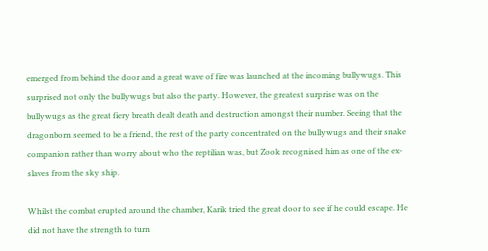emerged from behind the door and a great wave of fire was launched at the incoming bullywugs. This surprised not only the bullywugs but also the party. However, the greatest surprise was on the bullywugs as the great fiery breath dealt death and destruction amongst their number. Seeing that the dragonborn seemed to be a friend, the rest of the party concentrated on the bullywugs and their snake companion rather than worry about who the reptilian was, but Zook recognised him as one of the ex-slaves from the sky ship.

Whilst the combat erupted around the chamber, Karik tried the great door to see if he could escape. He did not have the strength to turn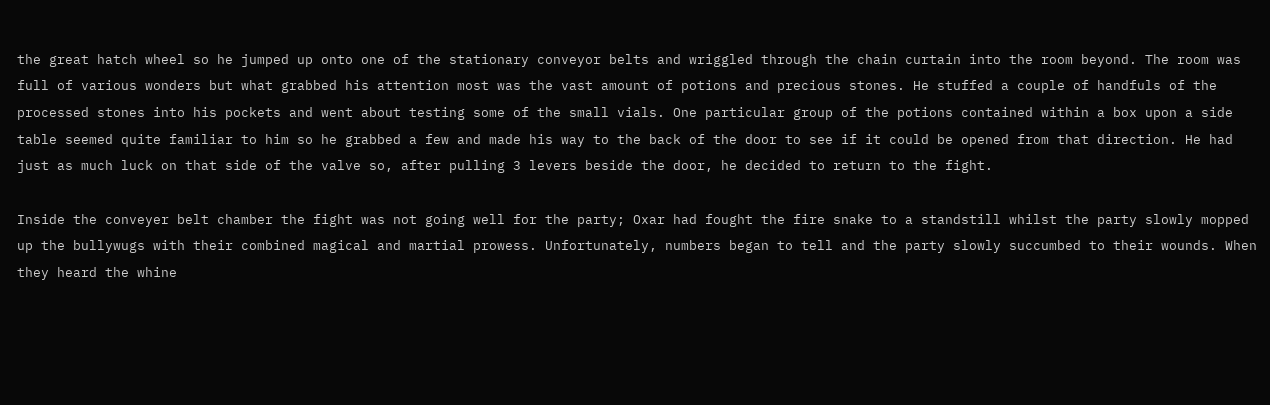the great hatch wheel so he jumped up onto one of the stationary conveyor belts and wriggled through the chain curtain into the room beyond. The room was full of various wonders but what grabbed his attention most was the vast amount of potions and precious stones. He stuffed a couple of handfuls of the processed stones into his pockets and went about testing some of the small vials. One particular group of the potions contained within a box upon a side table seemed quite familiar to him so he grabbed a few and made his way to the back of the door to see if it could be opened from that direction. He had just as much luck on that side of the valve so, after pulling 3 levers beside the door, he decided to return to the fight.

Inside the conveyer belt chamber the fight was not going well for the party; Oxar had fought the fire snake to a standstill whilst the party slowly mopped up the bullywugs with their combined magical and martial prowess. Unfortunately, numbers began to tell and the party slowly succumbed to their wounds. When they heard the whine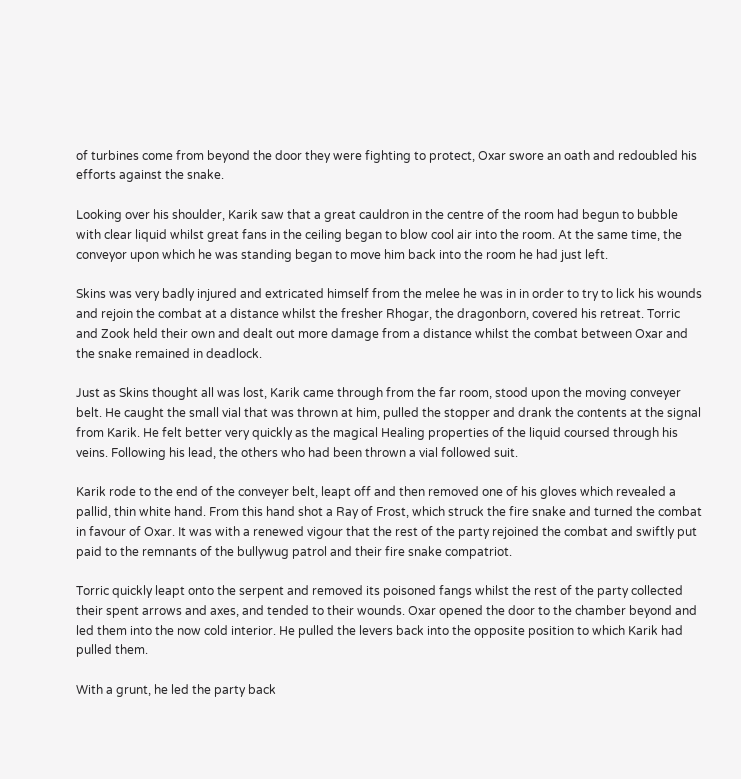of turbines come from beyond the door they were fighting to protect, Oxar swore an oath and redoubled his efforts against the snake.

Looking over his shoulder, Karik saw that a great cauldron in the centre of the room had begun to bubble with clear liquid whilst great fans in the ceiling began to blow cool air into the room. At the same time, the conveyor upon which he was standing began to move him back into the room he had just left.

Skins was very badly injured and extricated himself from the melee he was in in order to try to lick his wounds and rejoin the combat at a distance whilst the fresher Rhogar, the dragonborn, covered his retreat. Torric and Zook held their own and dealt out more damage from a distance whilst the combat between Oxar and the snake remained in deadlock.

Just as Skins thought all was lost, Karik came through from the far room, stood upon the moving conveyer belt. He caught the small vial that was thrown at him, pulled the stopper and drank the contents at the signal from Karik. He felt better very quickly as the magical Healing properties of the liquid coursed through his veins. Following his lead, the others who had been thrown a vial followed suit.

Karik rode to the end of the conveyer belt, leapt off and then removed one of his gloves which revealed a pallid, thin white hand. From this hand shot a Ray of Frost, which struck the fire snake and turned the combat in favour of Oxar. It was with a renewed vigour that the rest of the party rejoined the combat and swiftly put paid to the remnants of the bullywug patrol and their fire snake compatriot.

Torric quickly leapt onto the serpent and removed its poisoned fangs whilst the rest of the party collected their spent arrows and axes, and tended to their wounds. Oxar opened the door to the chamber beyond and led them into the now cold interior. He pulled the levers back into the opposite position to which Karik had pulled them.

With a grunt, he led the party back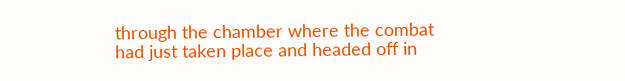through the chamber where the combat had just taken place and headed off in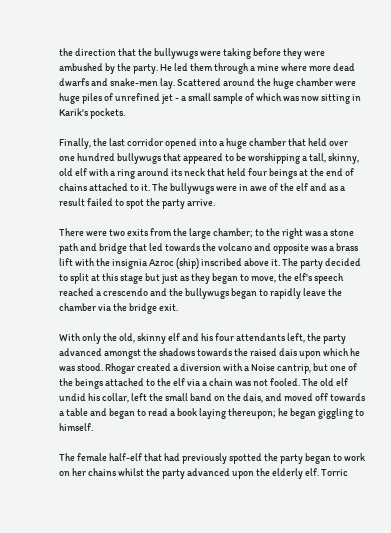the direction that the bullywugs were taking before they were ambushed by the party. He led them through a mine where more dead dwarfs and snake-men lay. Scattered around the huge chamber were huge piles of unrefined jet - a small sample of which was now sitting in Karik's pockets.

Finally, the last corridor opened into a huge chamber that held over one hundred bullywugs that appeared to be worshipping a tall, skinny, old elf with a ring around its neck that held four beings at the end of chains attached to it. The bullywugs were in awe of the elf and as a result failed to spot the party arrive.

There were two exits from the large chamber; to the right was a stone path and bridge that led towards the volcano and opposite was a brass lift with the insignia Azroc (ship) inscribed above it. The party decided to split at this stage but just as they began to move, the elf's speech reached a crescendo and the bullywugs began to rapidly leave the chamber via the bridge exit.

With only the old, skinny elf and his four attendants left, the party advanced amongst the shadows towards the raised dais upon which he was stood. Rhogar created a diversion with a Noise cantrip, but one of the beings attached to the elf via a chain was not fooled. The old elf undid his collar, left the small band on the dais, and moved off towards a table and began to read a book laying thereupon; he began giggling to himself.

The female half-elf that had previously spotted the party began to work on her chains whilst the party advanced upon the elderly elf. Torric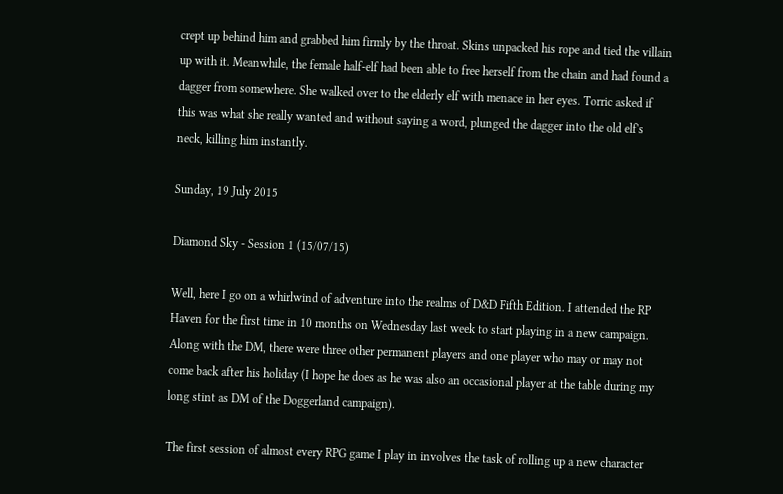crept up behind him and grabbed him firmly by the throat. Skins unpacked his rope and tied the villain up with it. Meanwhile, the female half-elf had been able to free herself from the chain and had found a dagger from somewhere. She walked over to the elderly elf with menace in her eyes. Torric asked if this was what she really wanted and without saying a word, plunged the dagger into the old elf's neck, killing him instantly.

Sunday, 19 July 2015

Diamond Sky - Session 1 (15/07/15)

Well, here I go on a whirlwind of adventure into the realms of D&D Fifth Edition. I attended the RP Haven for the first time in 10 months on Wednesday last week to start playing in a new campaign. Along with the DM, there were three other permanent players and one player who may or may not come back after his holiday (I hope he does as he was also an occasional player at the table during my long stint as DM of the Doggerland campaign).

The first session of almost every RPG game I play in involves the task of rolling up a new character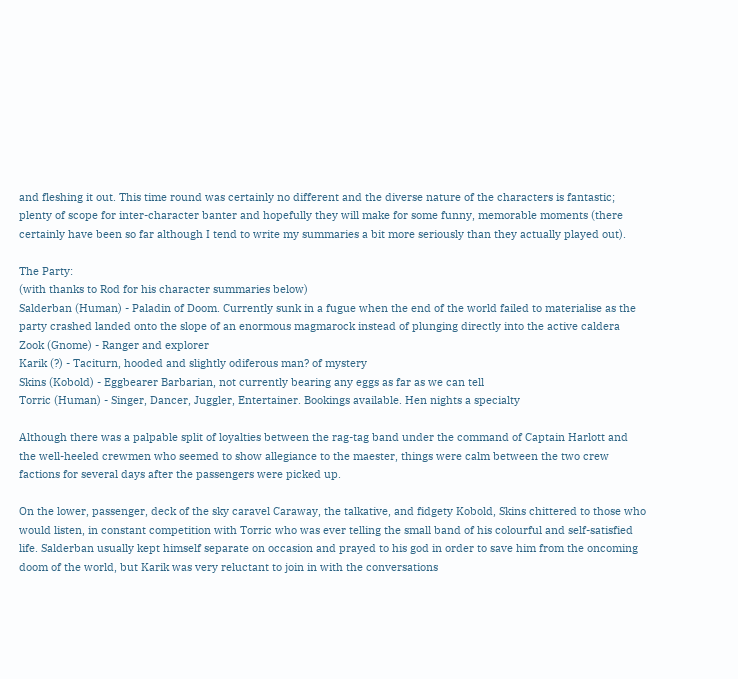and fleshing it out. This time round was certainly no different and the diverse nature of the characters is fantastic; plenty of scope for inter-character banter and hopefully they will make for some funny, memorable moments (there certainly have been so far although I tend to write my summaries a bit more seriously than they actually played out).

The Party:
(with thanks to Rod for his character summaries below)
Salderban (Human) - Paladin of Doom. Currently sunk in a fugue when the end of the world failed to materialise as the party crashed landed onto the slope of an enormous magmarock instead of plunging directly into the active caldera
Zook (Gnome) - Ranger and explorer
Karik (?) - Taciturn, hooded and slightly odiferous man? of mystery
Skins (Kobold) - Eggbearer Barbarian, not currently bearing any eggs as far as we can tell
Torric (Human) - Singer, Dancer, Juggler, Entertainer. Bookings available. Hen nights a specialty

Although there was a palpable split of loyalties between the rag-tag band under the command of Captain Harlott and the well-heeled crewmen who seemed to show allegiance to the maester, things were calm between the two crew factions for several days after the passengers were picked up.

On the lower, passenger, deck of the sky caravel Caraway, the talkative, and fidgety Kobold, Skins chittered to those who would listen, in constant competition with Torric who was ever telling the small band of his colourful and self-satisfied life. Salderban usually kept himself separate on occasion and prayed to his god in order to save him from the oncoming doom of the world, but Karik was very reluctant to join in with the conversations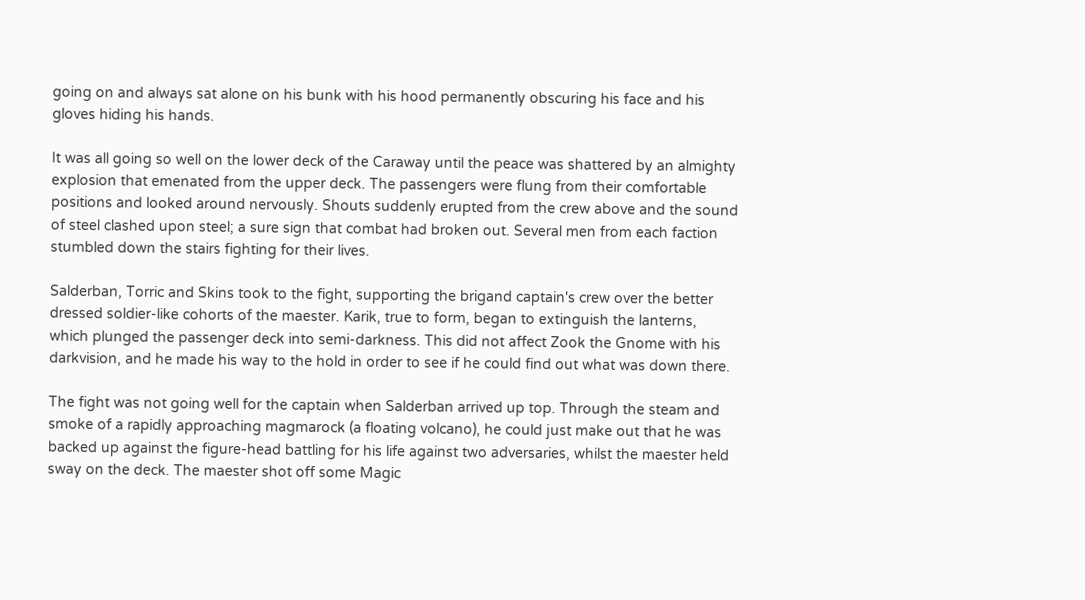going on and always sat alone on his bunk with his hood permanently obscuring his face and his gloves hiding his hands.

It was all going so well on the lower deck of the Caraway until the peace was shattered by an almighty explosion that emenated from the upper deck. The passengers were flung from their comfortable positions and looked around nervously. Shouts suddenly erupted from the crew above and the sound of steel clashed upon steel; a sure sign that combat had broken out. Several men from each faction stumbled down the stairs fighting for their lives.

Salderban, Torric and Skins took to the fight, supporting the brigand captain's crew over the better dressed soldier-like cohorts of the maester. Karik, true to form, began to extinguish the lanterns, which plunged the passenger deck into semi-darkness. This did not affect Zook the Gnome with his darkvision, and he made his way to the hold in order to see if he could find out what was down there.

The fight was not going well for the captain when Salderban arrived up top. Through the steam and smoke of a rapidly approaching magmarock (a floating volcano), he could just make out that he was backed up against the figure-head battling for his life against two adversaries, whilst the maester held sway on the deck. The maester shot off some Magic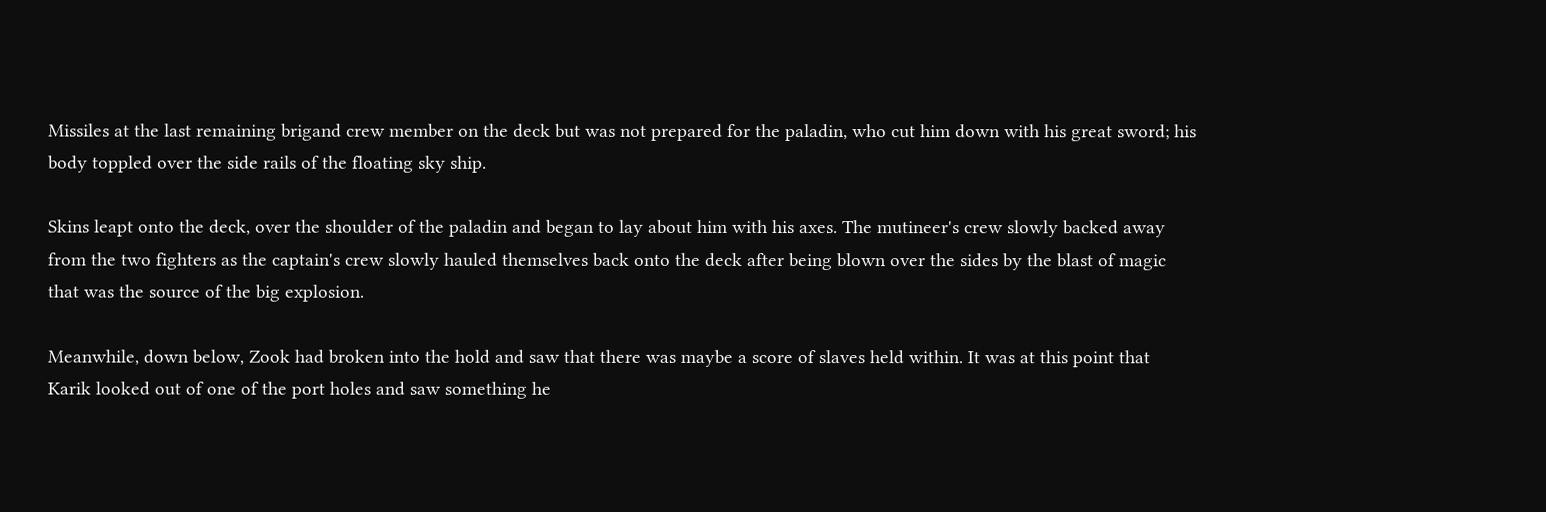Missiles at the last remaining brigand crew member on the deck but was not prepared for the paladin, who cut him down with his great sword; his body toppled over the side rails of the floating sky ship.

Skins leapt onto the deck, over the shoulder of the paladin and began to lay about him with his axes. The mutineer's crew slowly backed away from the two fighters as the captain's crew slowly hauled themselves back onto the deck after being blown over the sides by the blast of magic that was the source of the big explosion.

Meanwhile, down below, Zook had broken into the hold and saw that there was maybe a score of slaves held within. It was at this point that Karik looked out of one of the port holes and saw something he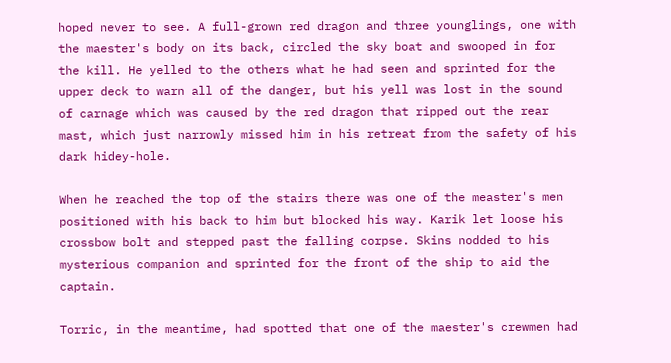hoped never to see. A full-grown red dragon and three younglings, one with the maester's body on its back, circled the sky boat and swooped in for the kill. He yelled to the others what he had seen and sprinted for the upper deck to warn all of the danger, but his yell was lost in the sound of carnage which was caused by the red dragon that ripped out the rear mast, which just narrowly missed him in his retreat from the safety of his dark hidey-hole.

When he reached the top of the stairs there was one of the measter's men positioned with his back to him but blocked his way. Karik let loose his crossbow bolt and stepped past the falling corpse. Skins nodded to his mysterious companion and sprinted for the front of the ship to aid the captain.

Torric, in the meantime, had spotted that one of the maester's crewmen had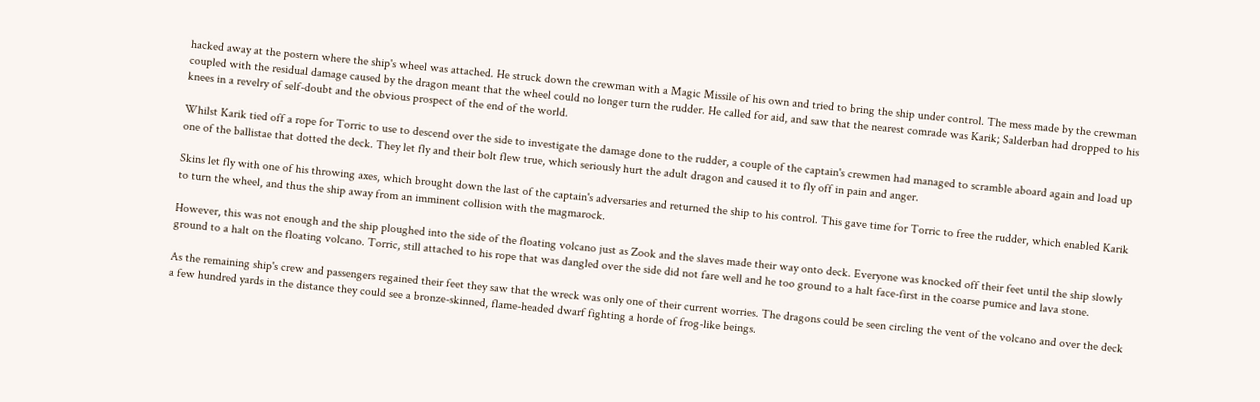hacked away at the postern where the ship's wheel was attached. He struck down the crewman with a Magic Missile of his own and tried to bring the ship under control. The mess made by the crewman coupled with the residual damage caused by the dragon meant that the wheel could no longer turn the rudder. He called for aid, and saw that the nearest comrade was Karik; Salderban had dropped to his knees in a revelry of self-doubt and the obvious prospect of the end of the world.

Whilst Karik tied off a rope for Torric to use to descend over the side to investigate the damage done to the rudder, a couple of the captain's crewmen had managed to scramble aboard again and load up one of the ballistae that dotted the deck. They let fly and their bolt flew true, which seriously hurt the adult dragon and caused it to fly off in pain and anger.

Skins let fly with one of his throwing axes, which brought down the last of the captain's adversaries and returned the ship to his control. This gave time for Torric to free the rudder, which enabled Karik to turn the wheel, and thus the ship away from an imminent collision with the magmarock.

However, this was not enough and the ship ploughed into the side of the floating volcano just as Zook and the slaves made their way onto deck. Everyone was knocked off their feet until the ship slowly ground to a halt on the floating volcano. Torric, still attached to his rope that was dangled over the side did not fare well and he too ground to a halt face-first in the coarse pumice and lava stone.

As the remaining ship's crew and passengers regained their feet they saw that the wreck was only one of their current worries. The dragons could be seen circling the vent of the volcano and over the deck a few hundred yards in the distance they could see a bronze-skinned, flame-headed dwarf fighting a horde of frog-like beings.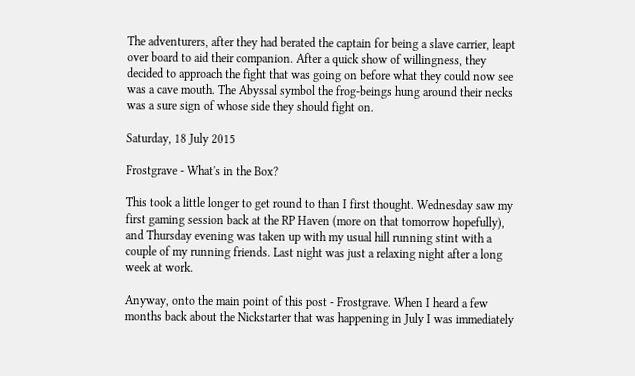The adventurers, after they had berated the captain for being a slave carrier, leapt over board to aid their companion. After a quick show of willingness, they decided to approach the fight that was going on before what they could now see was a cave mouth. The Abyssal symbol the frog-beings hung around their necks was a sure sign of whose side they should fight on.

Saturday, 18 July 2015

Frostgrave - What's in the Box?

This took a little longer to get round to than I first thought. Wednesday saw my first gaming session back at the RP Haven (more on that tomorrow hopefully), and Thursday evening was taken up with my usual hill running stint with a couple of my running friends. Last night was just a relaxing night after a long week at work.

Anyway, onto the main point of this post - Frostgrave. When I heard a few months back about the Nickstarter that was happening in July I was immediately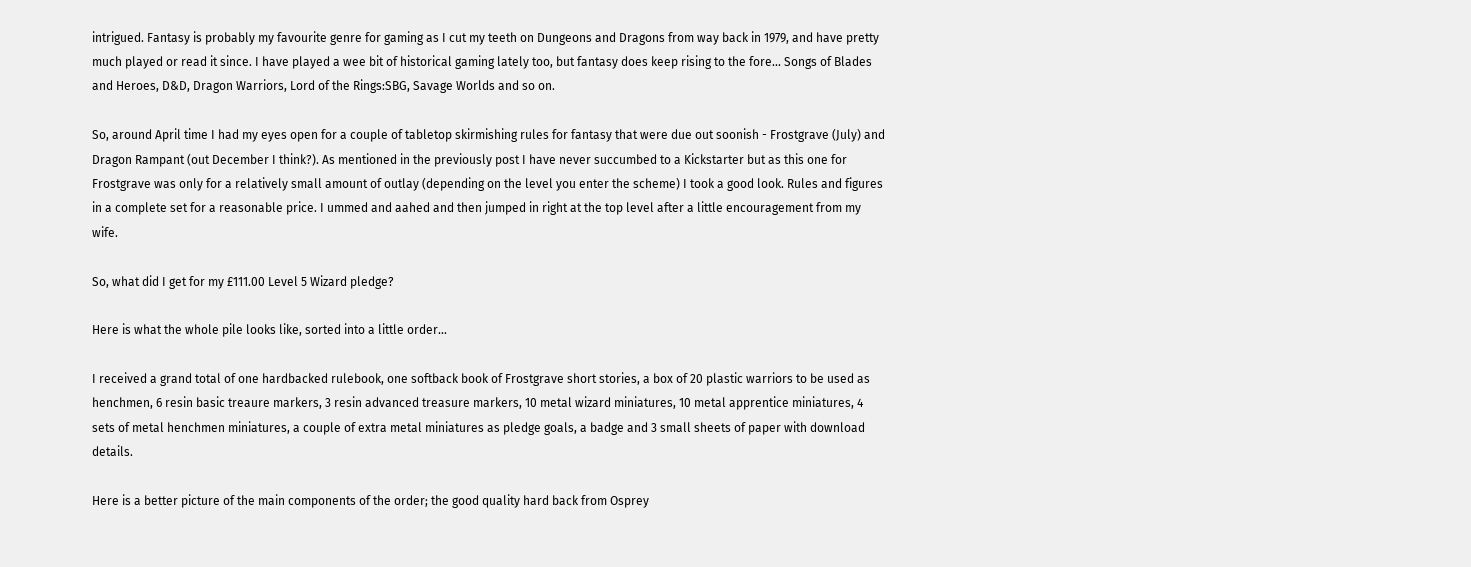intrigued. Fantasy is probably my favourite genre for gaming as I cut my teeth on Dungeons and Dragons from way back in 1979, and have pretty much played or read it since. I have played a wee bit of historical gaming lately too, but fantasy does keep rising to the fore... Songs of Blades and Heroes, D&D, Dragon Warriors, Lord of the Rings:SBG, Savage Worlds and so on.

So, around April time I had my eyes open for a couple of tabletop skirmishing rules for fantasy that were due out soonish - Frostgrave (July) and Dragon Rampant (out December I think?). As mentioned in the previously post I have never succumbed to a Kickstarter but as this one for Frostgrave was only for a relatively small amount of outlay (depending on the level you enter the scheme) I took a good look. Rules and figures in a complete set for a reasonable price. I ummed and aahed and then jumped in right at the top level after a little encouragement from my wife.

So, what did I get for my £111.00 Level 5 Wizard pledge?

Here is what the whole pile looks like, sorted into a little order...

I received a grand total of one hardbacked rulebook, one softback book of Frostgrave short stories, a box of 20 plastic warriors to be used as henchmen, 6 resin basic treaure markers, 3 resin advanced treasure markers, 10 metal wizard miniatures, 10 metal apprentice miniatures, 4 sets of metal henchmen miniatures, a couple of extra metal miniatures as pledge goals, a badge and 3 small sheets of paper with download details.

Here is a better picture of the main components of the order; the good quality hard back from Osprey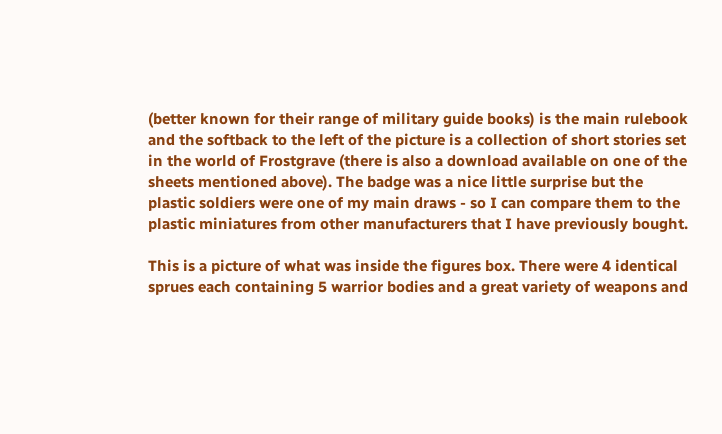(better known for their range of military guide books) is the main rulebook and the softback to the left of the picture is a collection of short stories set in the world of Frostgrave (there is also a download available on one of the sheets mentioned above). The badge was a nice little surprise but the plastic soldiers were one of my main draws - so I can compare them to the plastic miniatures from other manufacturers that I have previously bought.

This is a picture of what was inside the figures box. There were 4 identical sprues each containing 5 warrior bodies and a great variety of weapons and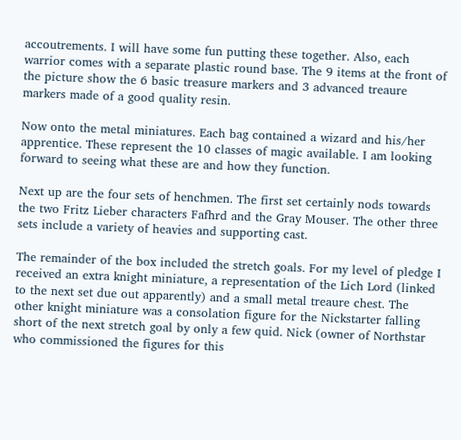accoutrements. I will have some fun putting these together. Also, each warrior comes with a separate plastic round base. The 9 items at the front of the picture show the 6 basic treasure markers and 3 advanced treaure markers made of a good quality resin.

Now onto the metal miniatures. Each bag contained a wizard and his/her apprentice. These represent the 10 classes of magic available. I am looking forward to seeing what these are and how they function.

Next up are the four sets of henchmen. The first set certainly nods towards the two Fritz Lieber characters Fafhrd and the Gray Mouser. The other three sets include a variety of heavies and supporting cast.

The remainder of the box included the stretch goals. For my level of pledge I received an extra knight miniature, a representation of the Lich Lord (linked to the next set due out apparently) and a small metal treaure chest. The other knight miniature was a consolation figure for the Nickstarter falling short of the next stretch goal by only a few quid. Nick (owner of Northstar who commissioned the figures for this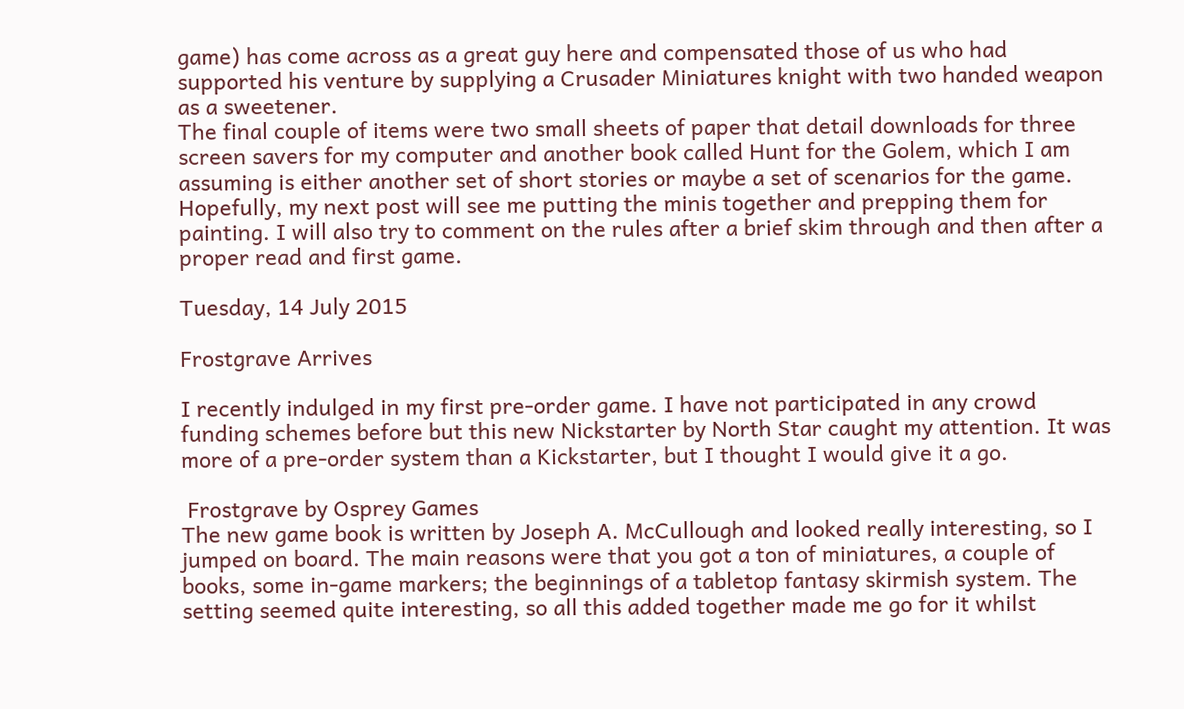game) has come across as a great guy here and compensated those of us who had supported his venture by supplying a Crusader Miniatures knight with two handed weapon as a sweetener.
The final couple of items were two small sheets of paper that detail downloads for three screen savers for my computer and another book called Hunt for the Golem, which I am assuming is either another set of short stories or maybe a set of scenarios for the game. Hopefully, my next post will see me putting the minis together and prepping them for painting. I will also try to comment on the rules after a brief skim through and then after a proper read and first game.

Tuesday, 14 July 2015

Frostgrave Arrives

I recently indulged in my first pre-order game. I have not participated in any crowd funding schemes before but this new Nickstarter by North Star caught my attention. It was more of a pre-order system than a Kickstarter, but I thought I would give it a go.

 Frostgrave by Osprey Games
The new game book is written by Joseph A. McCullough and looked really interesting, so I jumped on board. The main reasons were that you got a ton of miniatures, a couple of books, some in-game markers; the beginnings of a tabletop fantasy skirmish system. The setting seemed quite interesting, so all this added together made me go for it whilst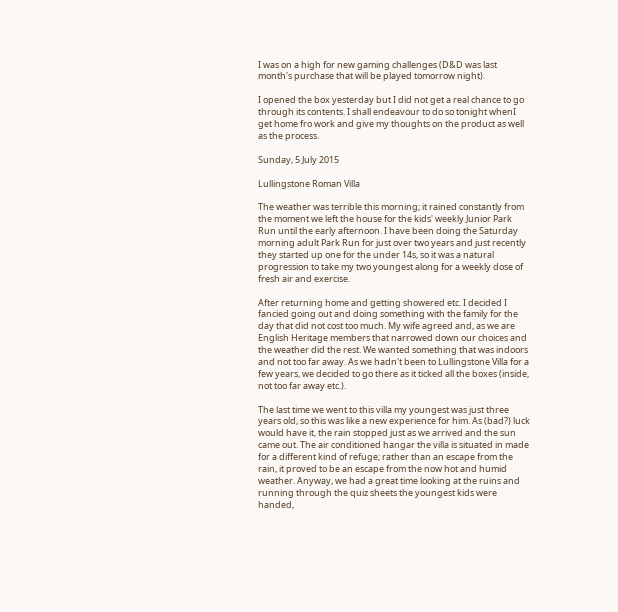I was on a high for new gaming challenges (D&D was last month's purchase that will be played tomorrow night).

I opened the box yesterday but I did not get a real chance to go through its contents. I shall endeavour to do so tonight whenI get home fro work and give my thoughts on the product as well as the process.

Sunday, 5 July 2015

Lullingstone Roman Villa

The weather was terrible this morning; it rained constantly from the moment we left the house for the kids' weekly Junior Park Run until the early afternoon. I have been doing the Saturday morning adult Park Run for just over two years and just recently they started up one for the under 14s, so it was a natural progression to take my two youngest along for a weekly dose of fresh air and exercise.

After returning home and getting showered etc. I decided I fancied going out and doing something with the family for the day that did not cost too much. My wife agreed and, as we are English Heritage members that narrowed down our choices and the weather did the rest. We wanted something that was indoors and not too far away. As we hadn't been to Lullingstone Villa for a few years, we decided to go there as it ticked all the boxes (inside, not too far away etc.).

The last time we went to this villa my youngest was just three years old, so this was like a new experience for him. As (bad?) luck would have it, the rain stopped just as we arrived and the sun came out. The air conditioned hangar the villa is situated in made for a different kind of refuge; rather than an escape from the rain, it proved to be an escape from the now hot and humid weather. Anyway, we had a great time looking at the ruins and running through the quiz sheets the youngest kids were handed,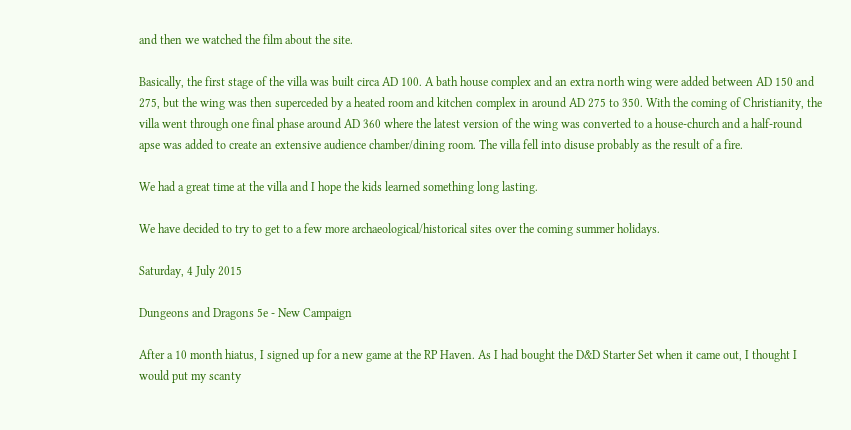and then we watched the film about the site.

Basically, the first stage of the villa was built circa AD 100. A bath house complex and an extra north wing were added between AD 150 and 275, but the wing was then superceded by a heated room and kitchen complex in around AD 275 to 350. With the coming of Christianity, the villa went through one final phase around AD 360 where the latest version of the wing was converted to a house-church and a half-round apse was added to create an extensive audience chamber/dining room. The villa fell into disuse probably as the result of a fire.

We had a great time at the villa and I hope the kids learned something long lasting.

We have decided to try to get to a few more archaeological/historical sites over the coming summer holidays.

Saturday, 4 July 2015

Dungeons and Dragons 5e - New Campaign

After a 10 month hiatus, I signed up for a new game at the RP Haven. As I had bought the D&D Starter Set when it came out, I thought I would put my scanty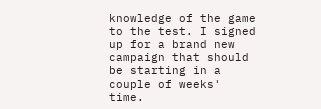knowledge of the game to the test. I signed up for a brand new campaign that should be starting in a couple of weeks' time.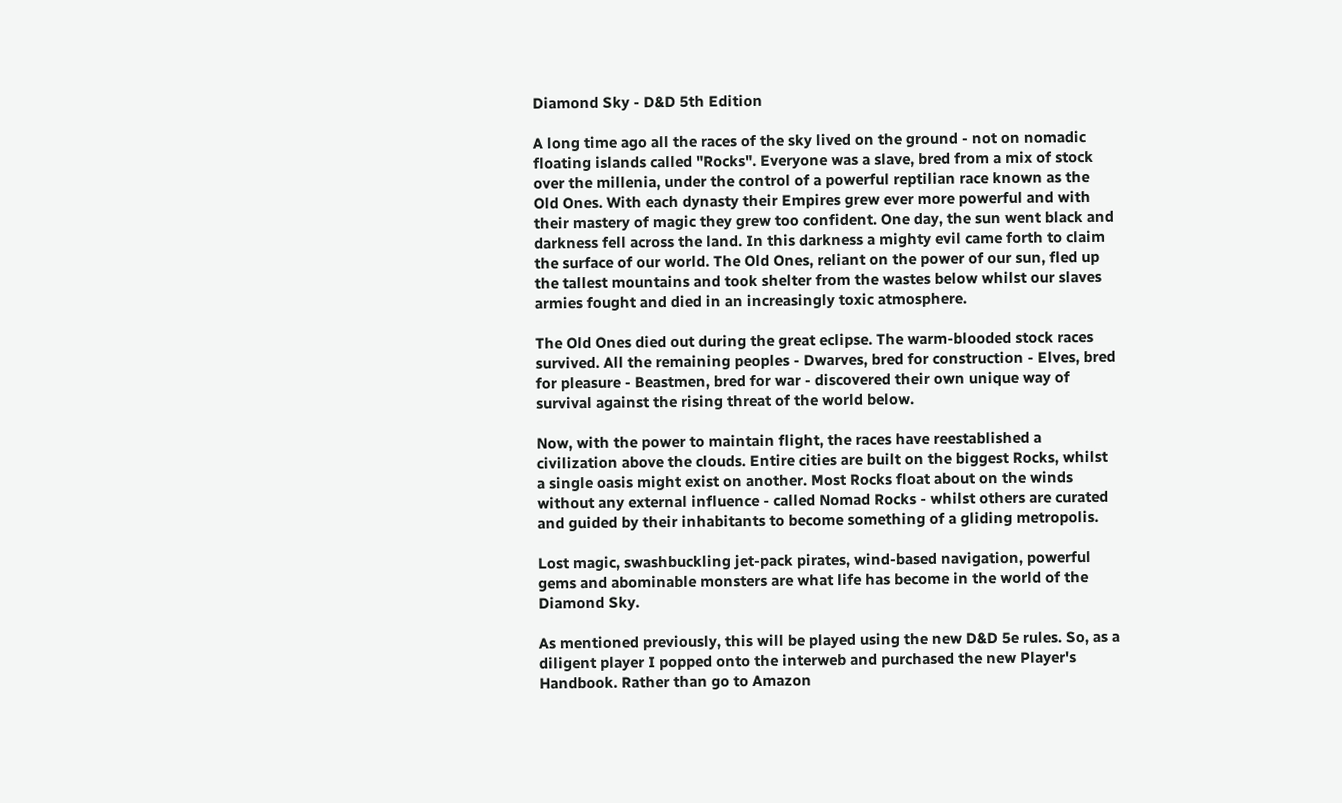Diamond Sky - D&D 5th Edition

A long time ago all the races of the sky lived on the ground - not on nomadic floating islands called "Rocks". Everyone was a slave, bred from a mix of stock over the millenia, under the control of a powerful reptilian race known as the Old Ones. With each dynasty their Empires grew ever more powerful and with their mastery of magic they grew too confident. One day, the sun went black and darkness fell across the land. In this darkness a mighty evil came forth to claim the surface of our world. The Old Ones, reliant on the power of our sun, fled up the tallest mountains and took shelter from the wastes below whilst our slaves armies fought and died in an increasingly toxic atmosphere.

The Old Ones died out during the great eclipse. The warm-blooded stock races survived. All the remaining peoples - Dwarves, bred for construction - Elves, bred for pleasure - Beastmen, bred for war - discovered their own unique way of survival against the rising threat of the world below.

Now, with the power to maintain flight, the races have reestablished a civilization above the clouds. Entire cities are built on the biggest Rocks, whilst a single oasis might exist on another. Most Rocks float about on the winds without any external influence - called Nomad Rocks - whilst others are curated and guided by their inhabitants to become something of a gliding metropolis.

Lost magic, swashbuckling jet-pack pirates, wind-based navigation, powerful gems and abominable monsters are what life has become in the world of the Diamond Sky.

As mentioned previously, this will be played using the new D&D 5e rules. So, as a diligent player I popped onto the interweb and purchased the new Player's Handbook. Rather than go to Amazon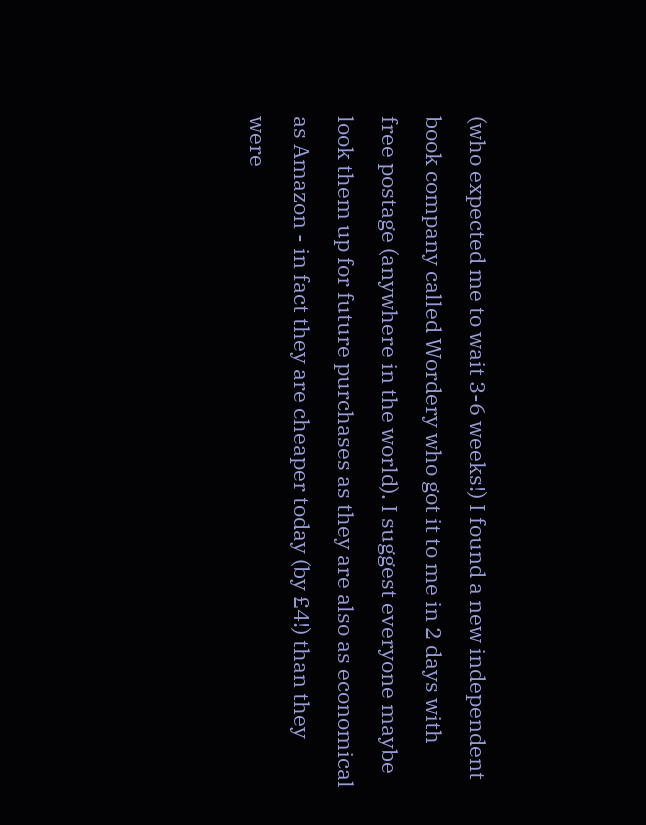(who expected me to wait 3-6 weeks!) I found a new independent book company called Wordery who got it to me in 2 days with free postage (anywhere in the world). I suggest everyone maybe look them up for future purchases as they are also as economical as Amazon - in fact they are cheaper today (by £4!) than they were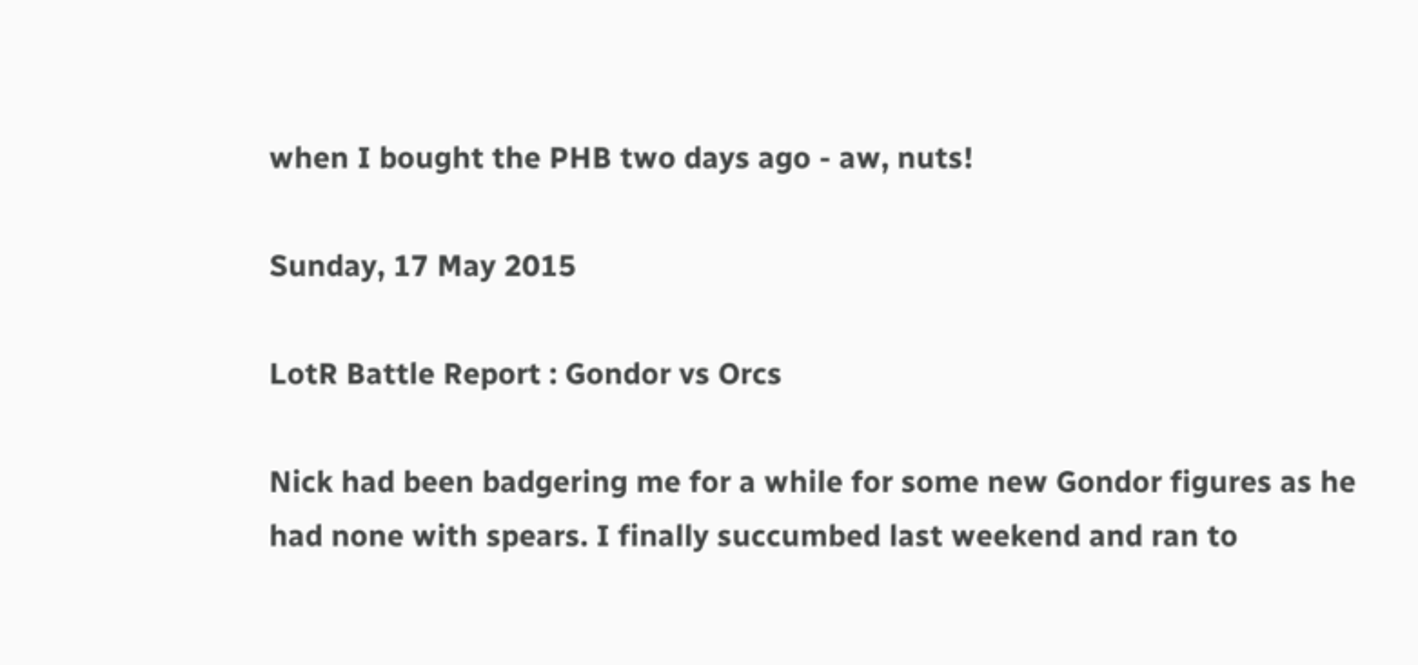when I bought the PHB two days ago - aw, nuts!

Sunday, 17 May 2015

LotR Battle Report : Gondor vs Orcs

Nick had been badgering me for a while for some new Gondor figures as he had none with spears. I finally succumbed last weekend and ran to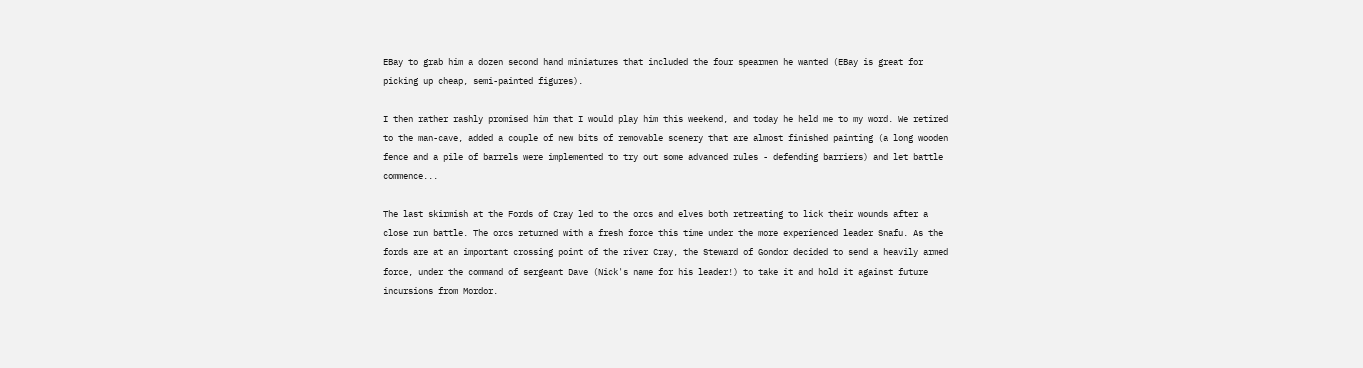EBay to grab him a dozen second hand miniatures that included the four spearmen he wanted (EBay is great for picking up cheap, semi-painted figures).

I then rather rashly promised him that I would play him this weekend, and today he held me to my word. We retired to the man-cave, added a couple of new bits of removable scenery that are almost finished painting (a long wooden fence and a pile of barrels were implemented to try out some advanced rules - defending barriers) and let battle commence...

The last skirmish at the Fords of Cray led to the orcs and elves both retreating to lick their wounds after a close run battle. The orcs returned with a fresh force this time under the more experienced leader Snafu. As the fords are at an important crossing point of the river Cray, the Steward of Gondor decided to send a heavily armed force, under the command of sergeant Dave (Nick's name for his leader!) to take it and hold it against future incursions from Mordor.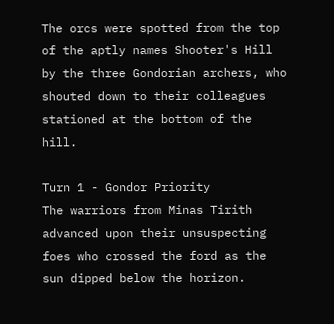The orcs were spotted from the top of the aptly names Shooter's Hill by the three Gondorian archers, who shouted down to their colleagues stationed at the bottom of the hill.

Turn 1 - Gondor Priority
The warriors from Minas Tirith advanced upon their unsuspecting foes who crossed the ford as the sun dipped below the horizon.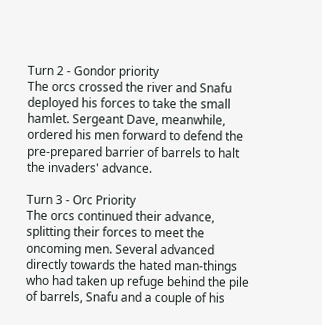Turn 2 - Gondor priority
The orcs crossed the river and Snafu deployed his forces to take the small hamlet. Sergeant Dave, meanwhile, ordered his men forward to defend the pre-prepared barrier of barrels to halt the invaders' advance.

Turn 3 - Orc Priority
The orcs continued their advance, splitting their forces to meet the oncoming men. Several advanced directly towards the hated man-things who had taken up refuge behind the pile of barrels, Snafu and a couple of his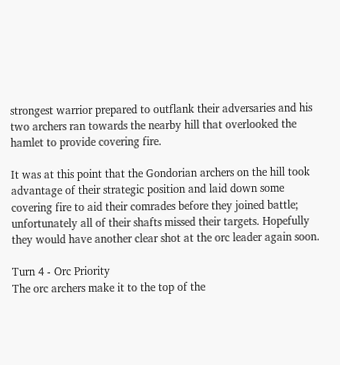strongest warrior prepared to outflank their adversaries and his two archers ran towards the nearby hill that overlooked the hamlet to provide covering fire.

It was at this point that the Gondorian archers on the hill took advantage of their strategic position and laid down some covering fire to aid their comrades before they joined battle; unfortunately all of their shafts missed their targets. Hopefully they would have another clear shot at the orc leader again soon.

Turn 4 - Orc Priority
The orc archers make it to the top of the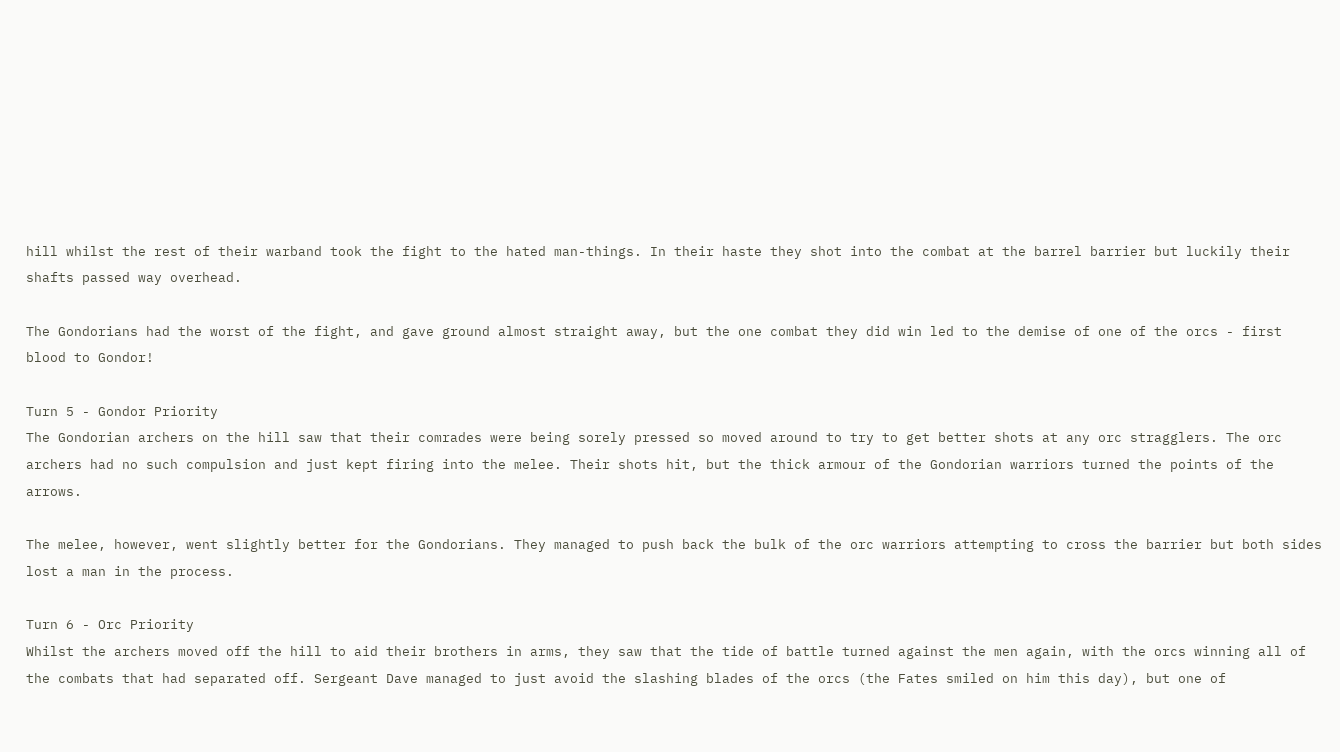hill whilst the rest of their warband took the fight to the hated man-things. In their haste they shot into the combat at the barrel barrier but luckily their shafts passed way overhead.

The Gondorians had the worst of the fight, and gave ground almost straight away, but the one combat they did win led to the demise of one of the orcs - first blood to Gondor!

Turn 5 - Gondor Priority
The Gondorian archers on the hill saw that their comrades were being sorely pressed so moved around to try to get better shots at any orc stragglers. The orc archers had no such compulsion and just kept firing into the melee. Their shots hit, but the thick armour of the Gondorian warriors turned the points of the arrows.

The melee, however, went slightly better for the Gondorians. They managed to push back the bulk of the orc warriors attempting to cross the barrier but both sides lost a man in the process.

Turn 6 - Orc Priority
Whilst the archers moved off the hill to aid their brothers in arms, they saw that the tide of battle turned against the men again, with the orcs winning all of the combats that had separated off. Sergeant Dave managed to just avoid the slashing blades of the orcs (the Fates smiled on him this day), but one of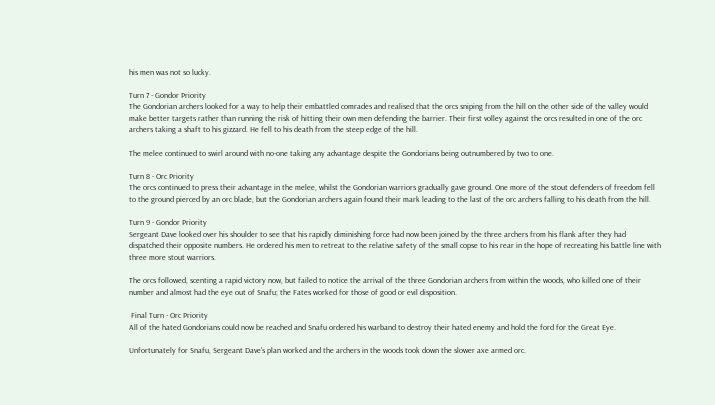his men was not so lucky.

Turn 7 - Gondor Priority
The Gondorian archers looked for a way to help their embattled comrades and realised that the orcs sniping from the hill on the other side of the valley would make better targets rather than running the risk of hitting their own men defending the barrier. Their first volley against the orcs resulted in one of the orc archers taking a shaft to his gizzard. He fell to his death from the steep edge of the hill.

The melee continued to swirl around with no-one taking any advantage despite the Gondorians being outnumbered by two to one.

Turn 8 - Orc Priority
The orcs continued to press their advantage in the melee, whilst the Gondorian warriors gradually gave ground. One more of the stout defenders of freedom fell to the ground pierced by an orc blade, but the Gondorian archers again found their mark leading to the last of the orc archers falling to his death from the hill.

Turn 9 - Gondor Priority
Sergeant Dave looked over his shoulder to see that his rapidly diminishing force had now been joined by the three archers from his flank after they had dispatched their opposite numbers. He ordered his men to retreat to the relative safety of the small copse to his rear in the hope of recreating his battle line with three more stout warriors.

The orcs followed, scenting a rapid victory now, but failed to notice the arrival of the three Gondorian archers from within the woods, who killed one of their number and almost had the eye out of Snafu; the Fates worked for those of good or evil disposition.

 Final Turn - Orc Priority
All of the hated Gondorians could now be reached and Snafu ordered his warband to destroy their hated enemy and hold the ford for the Great Eye.

Unfortunately for Snafu, Sergeant Dave's plan worked and the archers in the woods took down the slower axe armed orc.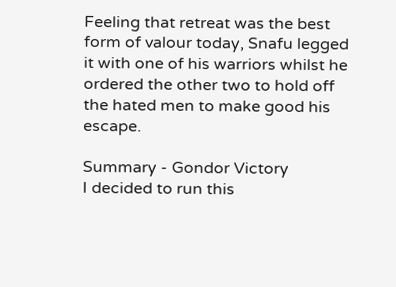Feeling that retreat was the best form of valour today, Snafu legged it with one of his warriors whilst he ordered the other two to hold off the hated men to make good his escape.

Summary - Gondor Victory
I decided to run this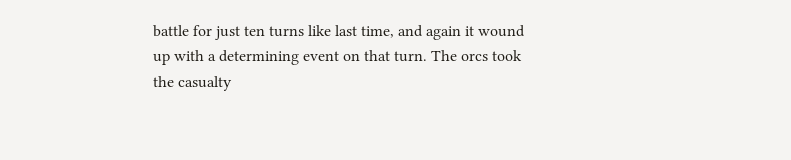battle for just ten turns like last time, and again it wound up with a determining event on that turn. The orcs took the casualty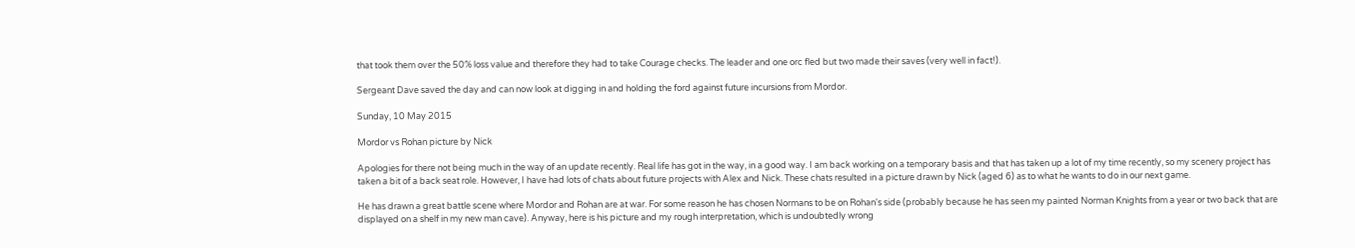that took them over the 50% loss value and therefore they had to take Courage checks. The leader and one orc fled but two made their saves (very well in fact!).

Sergeant Dave saved the day and can now look at digging in and holding the ford against future incursions from Mordor.

Sunday, 10 May 2015

Mordor vs Rohan picture by Nick

Apologies for there not being much in the way of an update recently. Real life has got in the way, in a good way. I am back working on a temporary basis and that has taken up a lot of my time recently, so my scenery project has taken a bit of a back seat role. However, I have had lots of chats about future projects with Alex and Nick. These chats resulted in a picture drawn by Nick (aged 6) as to what he wants to do in our next game.

He has drawn a great battle scene where Mordor and Rohan are at war. For some reason he has chosen Normans to be on Rohan's side (probably because he has seen my painted Norman Knights from a year or two back that are displayed on a shelf in my new man cave). Anyway, here is his picture and my rough interpretation, which is undoubtedly wrong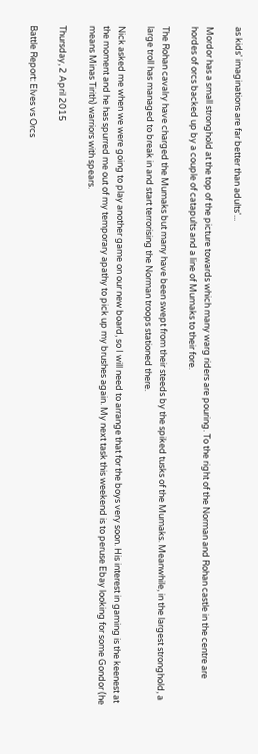as kids' imaginations are far better than adults'...

Mordor has a small stronghold at the top of the picture towards which many warg riders are pouring. To the right of the Norman and Rohan castle in the centre are hordes of orcs backed up by a couple of catapults and a line of Mumaks to their fore.

The Rohan cavalry have charged the Mumaks but many have been swept from their steeds by the spiked tusks of the Mumaks. Meanwhile, in the largest stronghold, a large troll has managed to break in and start terrorising the Norman troops stationed there.

Nick asked me when we were going to play another game on our new board, so I will need to arrange that for the boys very soon. His interest in gaming is the keenest at the moment and he has spurred me out of my temporary apathy to pick up my brushes again. My next task this weekend is to peruse Ebay looking for some Gondor (he means Minas Tirith) warriors with spears.

Thursday, 2 April 2015

Battle Report: Elves vs Orcs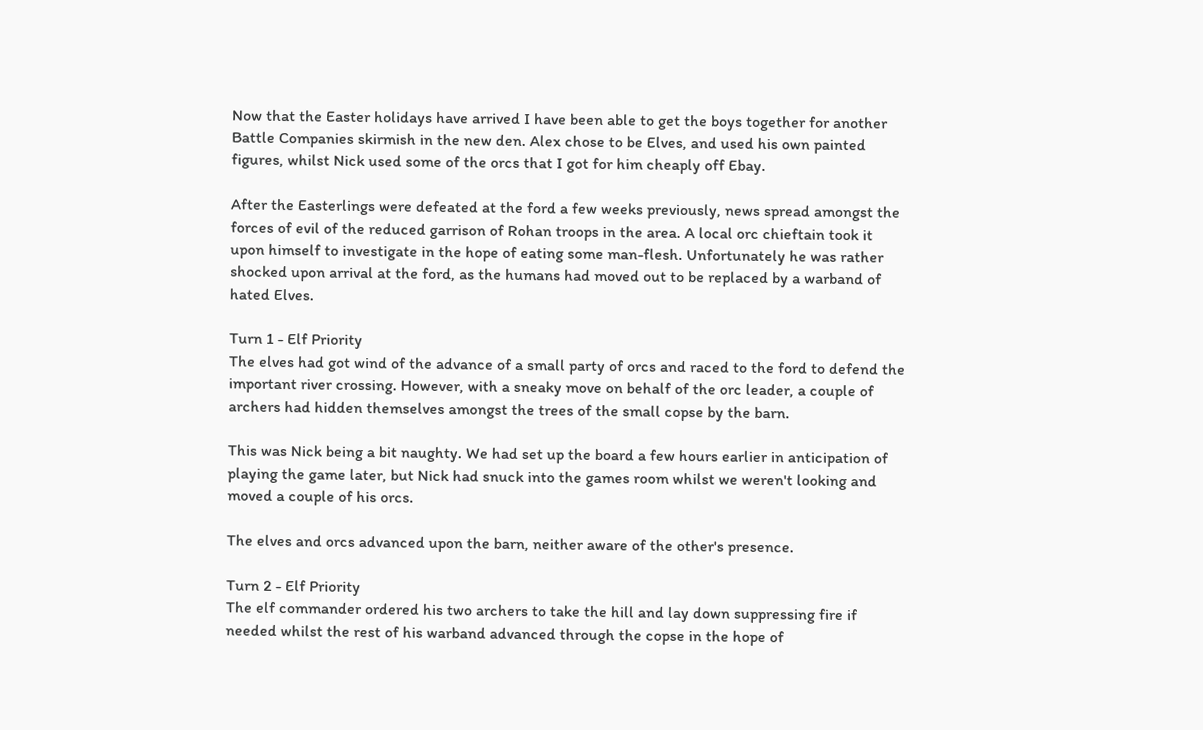Now that the Easter holidays have arrived I have been able to get the boys together for another Battle Companies skirmish in the new den. Alex chose to be Elves, and used his own painted figures, whilst Nick used some of the orcs that I got for him cheaply off Ebay.

After the Easterlings were defeated at the ford a few weeks previously, news spread amongst the forces of evil of the reduced garrison of Rohan troops in the area. A local orc chieftain took it upon himself to investigate in the hope of eating some man-flesh. Unfortunately he was rather shocked upon arrival at the ford, as the humans had moved out to be replaced by a warband of hated Elves.

Turn 1 - Elf Priority
The elves had got wind of the advance of a small party of orcs and raced to the ford to defend the important river crossing. However, with a sneaky move on behalf of the orc leader, a couple of archers had hidden themselves amongst the trees of the small copse by the barn.

This was Nick being a bit naughty. We had set up the board a few hours earlier in anticipation of playing the game later, but Nick had snuck into the games room whilst we weren't looking and moved a couple of his orcs.

The elves and orcs advanced upon the barn, neither aware of the other's presence.

Turn 2 - Elf Priority
The elf commander ordered his two archers to take the hill and lay down suppressing fire if needed whilst the rest of his warband advanced through the copse in the hope of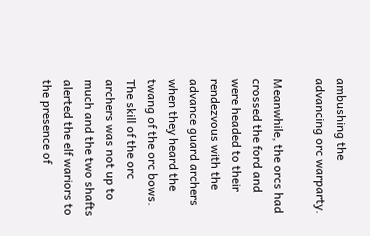ambushing the advancing orc warparty.

Meanwhile, the orcs had crossed the ford and were headed to their rendezvous with the advance guard archers when they heard the twang of the orc bows. The skill of the orc archers was not up to much and the two shafts alerted the elf wariors to the presence of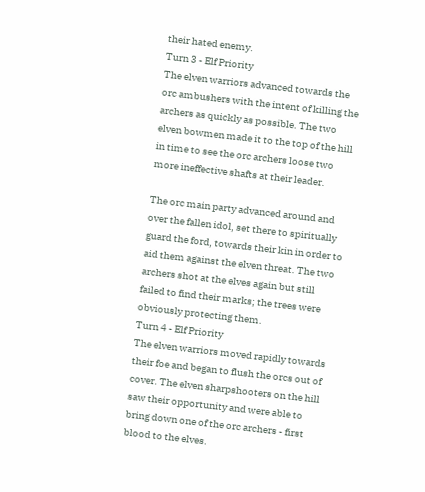their hated enemy.
Turn 3 - Elf Priority
The elven warriors advanced towards the orc ambushers with the intent of killing the archers as quickly as possible. The two elven bowmen made it to the top of the hill in time to see the orc archers loose two more ineffective shafts at their leader.

The orc main party advanced around and over the fallen idol, set there to spiritually guard the ford, towards their kin in order to aid them against the elven threat. The two archers shot at the elves again but still failed to find their marks; the trees were obviously protecting them.
Turn 4 - Elf Priority
The elven warriors moved rapidly towards their foe and began to flush the orcs out of cover. The elven sharpshooters on the hill saw their opportunity and were able to bring down one of the orc archers - first blood to the elves.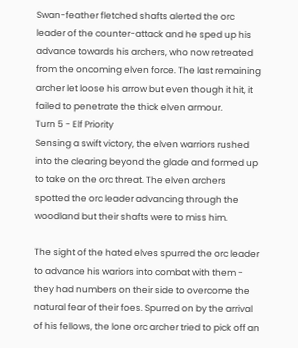Swan-feather fletched shafts alerted the orc leader of the counter-attack and he sped up his advance towards his archers, who now retreated from the oncoming elven force. The last remaining archer let loose his arrow but even though it hit, it failed to penetrate the thick elven armour.
Turn 5 - Elf Priority
Sensing a swift victory, the elven warriors rushed into the clearing beyond the glade and formed up to take on the orc threat. The elven archers spotted the orc leader advancing through the woodland but their shafts were to miss him.

The sight of the hated elves spurred the orc leader to advance his wariors into combat with them - they had numbers on their side to overcome the natural fear of their foes. Spurred on by the arrival of his fellows, the lone orc archer tried to pick off an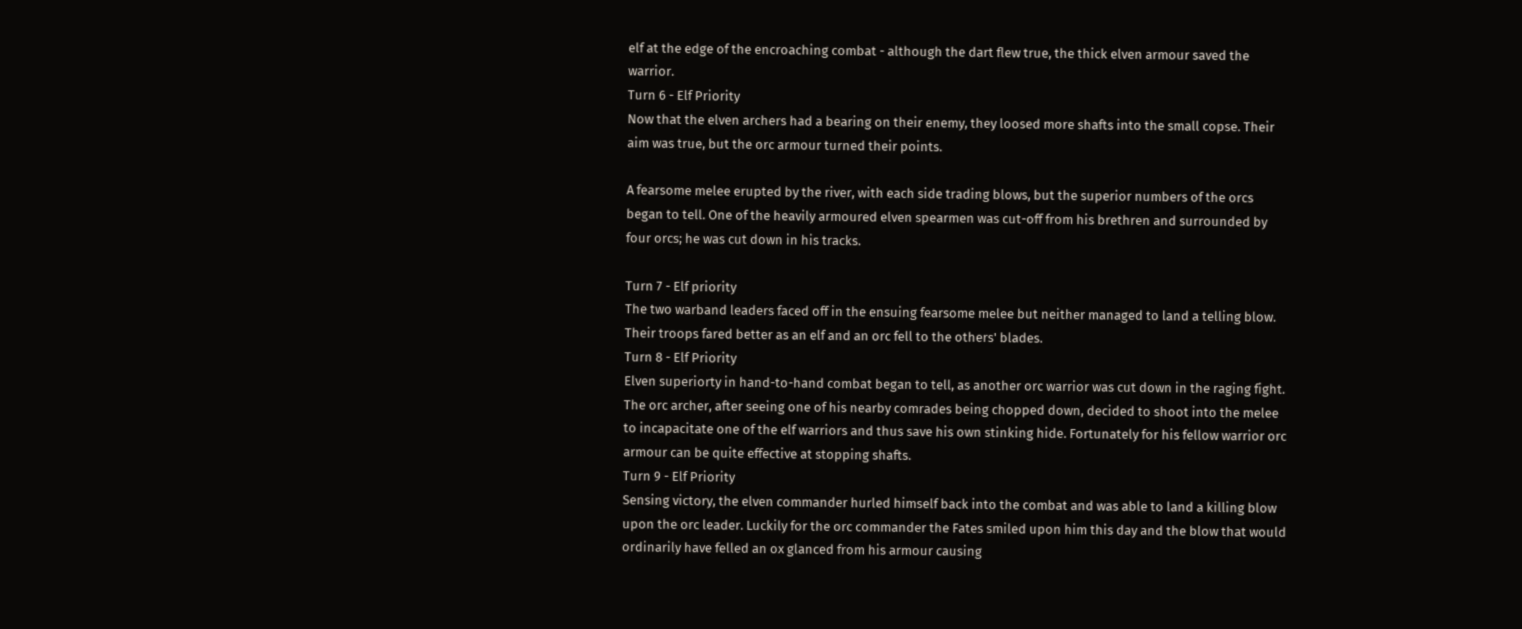elf at the edge of the encroaching combat - although the dart flew true, the thick elven armour saved the warrior.
Turn 6 - Elf Priority
Now that the elven archers had a bearing on their enemy, they loosed more shafts into the small copse. Their aim was true, but the orc armour turned their points.

A fearsome melee erupted by the river, with each side trading blows, but the superior numbers of the orcs began to tell. One of the heavily armoured elven spearmen was cut-off from his brethren and surrounded by four orcs; he was cut down in his tracks.

Turn 7 - Elf priority
The two warband leaders faced off in the ensuing fearsome melee but neither managed to land a telling blow. Their troops fared better as an elf and an orc fell to the others' blades.
Turn 8 - Elf Priority
Elven superiorty in hand-to-hand combat began to tell, as another orc warrior was cut down in the raging fight. The orc archer, after seeing one of his nearby comrades being chopped down, decided to shoot into the melee to incapacitate one of the elf warriors and thus save his own stinking hide. Fortunately for his fellow warrior orc armour can be quite effective at stopping shafts.
Turn 9 - Elf Priority
Sensing victory, the elven commander hurled himself back into the combat and was able to land a killing blow upon the orc leader. Luckily for the orc commander the Fates smiled upon him this day and the blow that would ordinarily have felled an ox glanced from his armour causing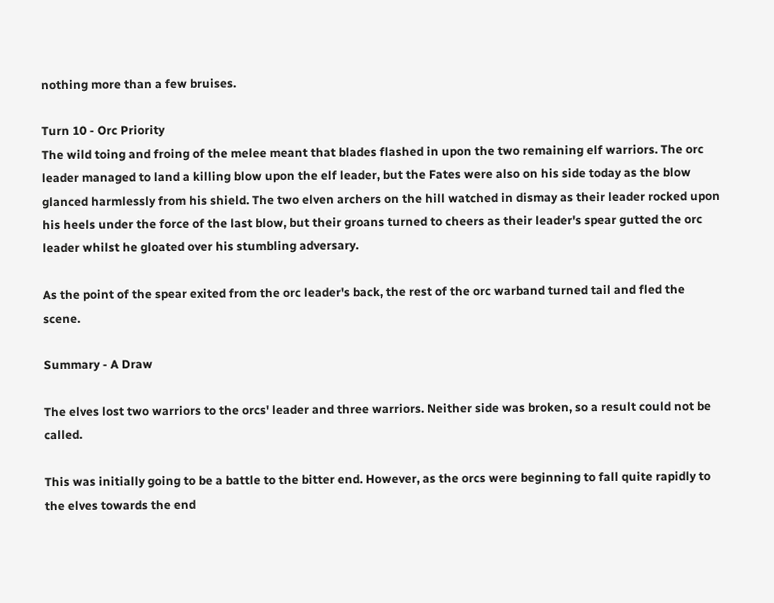nothing more than a few bruises.

Turn 10 - Orc Priority
The wild toing and froing of the melee meant that blades flashed in upon the two remaining elf warriors. The orc leader managed to land a killing blow upon the elf leader, but the Fates were also on his side today as the blow glanced harmlessly from his shield. The two elven archers on the hill watched in dismay as their leader rocked upon his heels under the force of the last blow, but their groans turned to cheers as their leader's spear gutted the orc leader whilst he gloated over his stumbling adversary.

As the point of the spear exited from the orc leader's back, the rest of the orc warband turned tail and fled the scene.

Summary - A Draw

The elves lost two warriors to the orcs' leader and three warriors. Neither side was broken, so a result could not be called.

This was initially going to be a battle to the bitter end. However, as the orcs were beginning to fall quite rapidly to the elves towards the end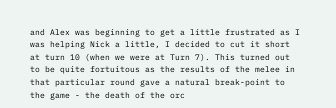and Alex was beginning to get a little frustrated as I was helping Nick a little, I decided to cut it short at turn 10 (when we were at Turn 7). This turned out to be quite fortuitous as the results of the melee in that particular round gave a natural break-point to the game - the death of the orc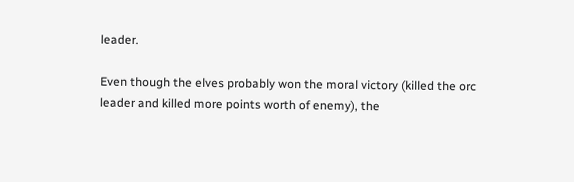leader.

Even though the elves probably won the moral victory (killed the orc leader and killed more points worth of enemy), the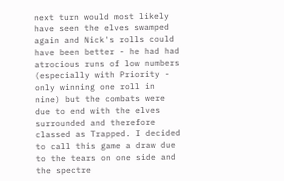next turn would most likely have seen the elves swamped again and Nick's rolls could have been better - he had had atrocious runs of low numbers (especially with Priority - only winning one roll in nine) but the combats were due to end with the elves surrounded and therefore classed as Trapped. I decided to call this game a draw due to the tears on one side and the spectre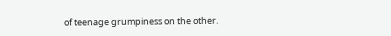of teenage grumpiness on the other.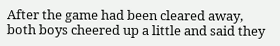After the game had been cleared away, both boys cheered up a little and said they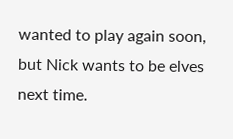wanted to play again soon, but Nick wants to be elves next time.